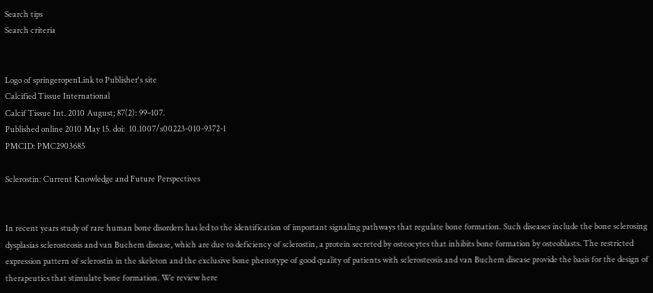Search tips
Search criteria


Logo of springeropenLink to Publisher's site
Calcified Tissue International
Calcif Tissue Int. 2010 August; 87(2): 99–107.
Published online 2010 May 15. doi:  10.1007/s00223-010-9372-1
PMCID: PMC2903685

Sclerostin: Current Knowledge and Future Perspectives


In recent years study of rare human bone disorders has led to the identification of important signaling pathways that regulate bone formation. Such diseases include the bone sclerosing dysplasias sclerosteosis and van Buchem disease, which are due to deficiency of sclerostin, a protein secreted by osteocytes that inhibits bone formation by osteoblasts. The restricted expression pattern of sclerostin in the skeleton and the exclusive bone phenotype of good quality of patients with sclerosteosis and van Buchem disease provide the basis for the design of therapeutics that stimulate bone formation. We review here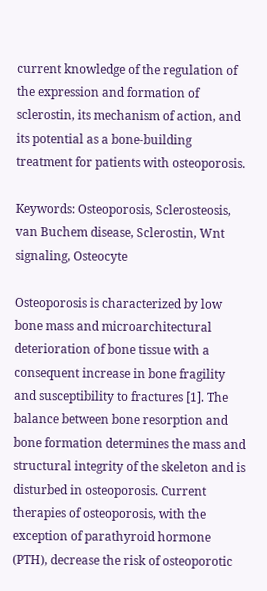current knowledge of the regulation of the expression and formation of sclerostin, its mechanism of action, and its potential as a bone-building treatment for patients with osteoporosis.

Keywords: Osteoporosis, Sclerosteosis, van Buchem disease, Sclerostin, Wnt signaling, Osteocyte

Osteoporosis is characterized by low bone mass and microarchitectural deterioration of bone tissue with a consequent increase in bone fragility and susceptibility to fractures [1]. The balance between bone resorption and bone formation determines the mass and structural integrity of the skeleton and is disturbed in osteoporosis. Current therapies of osteoporosis, with the exception of parathyroid hormone (PTH), decrease the risk of osteoporotic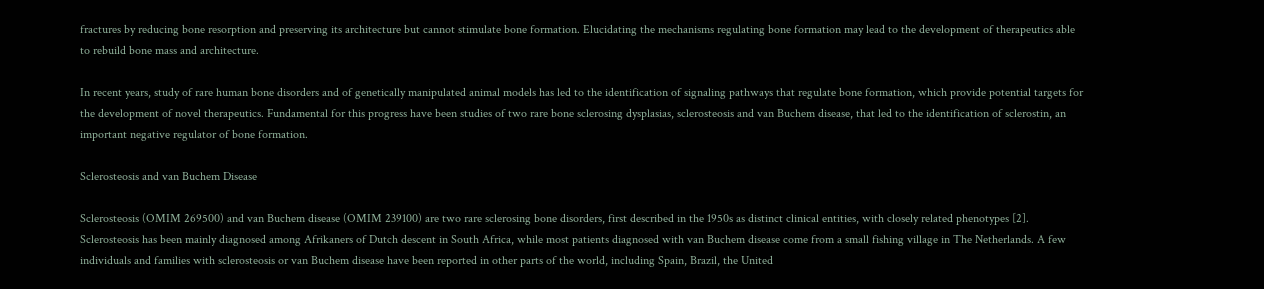fractures by reducing bone resorption and preserving its architecture but cannot stimulate bone formation. Elucidating the mechanisms regulating bone formation may lead to the development of therapeutics able to rebuild bone mass and architecture.

In recent years, study of rare human bone disorders and of genetically manipulated animal models has led to the identification of signaling pathways that regulate bone formation, which provide potential targets for the development of novel therapeutics. Fundamental for this progress have been studies of two rare bone sclerosing dysplasias, sclerosteosis and van Buchem disease, that led to the identification of sclerostin, an important negative regulator of bone formation.

Sclerosteosis and van Buchem Disease

Sclerosteosis (OMIM 269500) and van Buchem disease (OMIM 239100) are two rare sclerosing bone disorders, first described in the 1950s as distinct clinical entities, with closely related phenotypes [2]. Sclerosteosis has been mainly diagnosed among Afrikaners of Dutch descent in South Africa, while most patients diagnosed with van Buchem disease come from a small fishing village in The Netherlands. A few individuals and families with sclerosteosis or van Buchem disease have been reported in other parts of the world, including Spain, Brazil, the United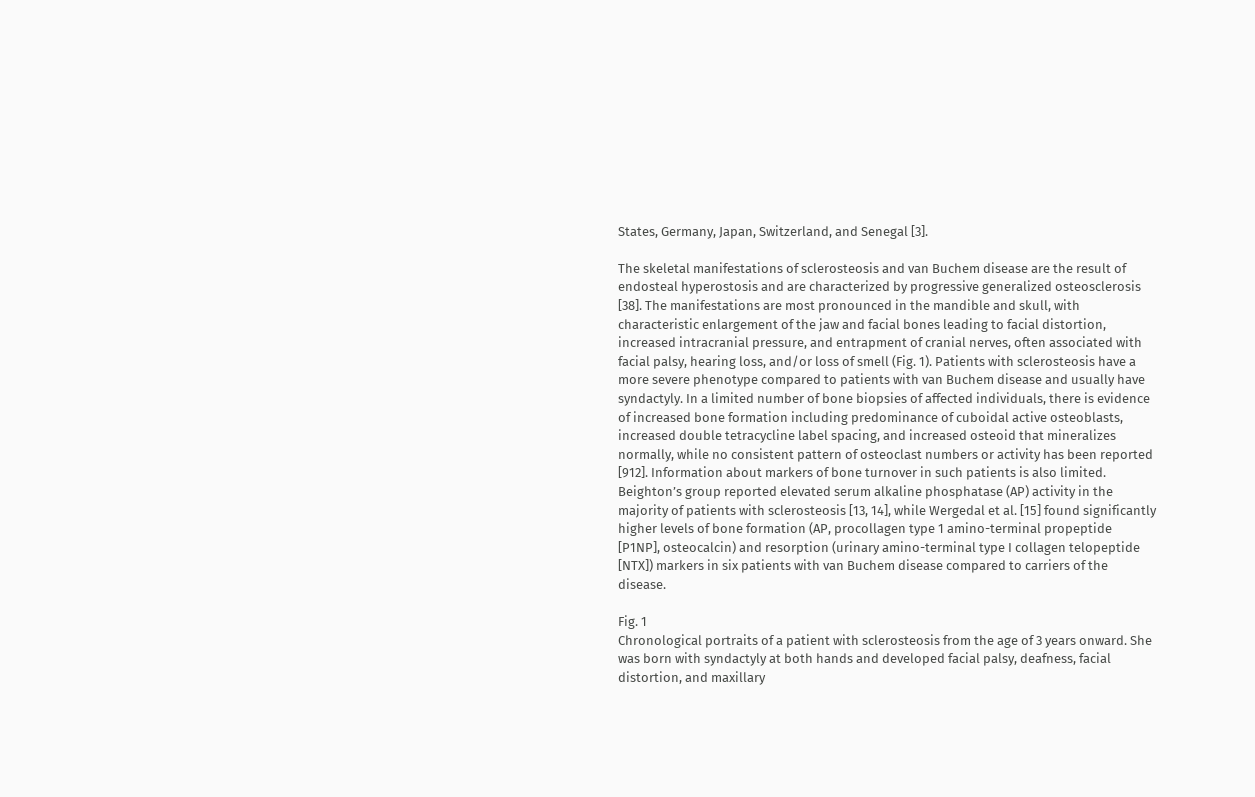States, Germany, Japan, Switzerland, and Senegal [3].

The skeletal manifestations of sclerosteosis and van Buchem disease are the result of endosteal hyperostosis and are characterized by progressive generalized osteosclerosis [38]. The manifestations are most pronounced in the mandible and skull, with characteristic enlargement of the jaw and facial bones leading to facial distortion, increased intracranial pressure, and entrapment of cranial nerves, often associated with facial palsy, hearing loss, and/or loss of smell (Fig. 1). Patients with sclerosteosis have a more severe phenotype compared to patients with van Buchem disease and usually have syndactyly. In a limited number of bone biopsies of affected individuals, there is evidence of increased bone formation including predominance of cuboidal active osteoblasts, increased double tetracycline label spacing, and increased osteoid that mineralizes normally, while no consistent pattern of osteoclast numbers or activity has been reported [912]. Information about markers of bone turnover in such patients is also limited. Beighton’s group reported elevated serum alkaline phosphatase (AP) activity in the majority of patients with sclerosteosis [13, 14], while Wergedal et al. [15] found significantly higher levels of bone formation (AP, procollagen type 1 amino-terminal propeptide [P1NP], osteocalcin) and resorption (urinary amino-terminal type I collagen telopeptide [NTX]) markers in six patients with van Buchem disease compared to carriers of the disease.

Fig. 1
Chronological portraits of a patient with sclerosteosis from the age of 3 years onward. She was born with syndactyly at both hands and developed facial palsy, deafness, facial distortion, and maxillary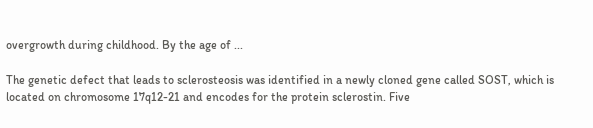overgrowth during childhood. By the age of ...

The genetic defect that leads to sclerosteosis was identified in a newly cloned gene called SOST, which is located on chromosome 17q12-21 and encodes for the protein sclerostin. Five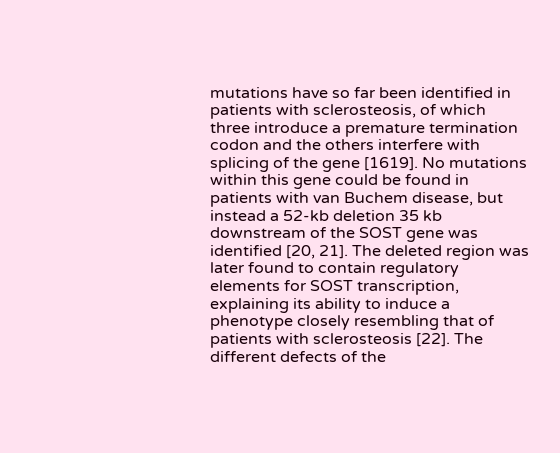mutations have so far been identified in patients with sclerosteosis, of which three introduce a premature termination codon and the others interfere with splicing of the gene [1619]. No mutations within this gene could be found in patients with van Buchem disease, but instead a 52-kb deletion 35 kb downstream of the SOST gene was identified [20, 21]. The deleted region was later found to contain regulatory elements for SOST transcription, explaining its ability to induce a phenotype closely resembling that of patients with sclerosteosis [22]. The different defects of the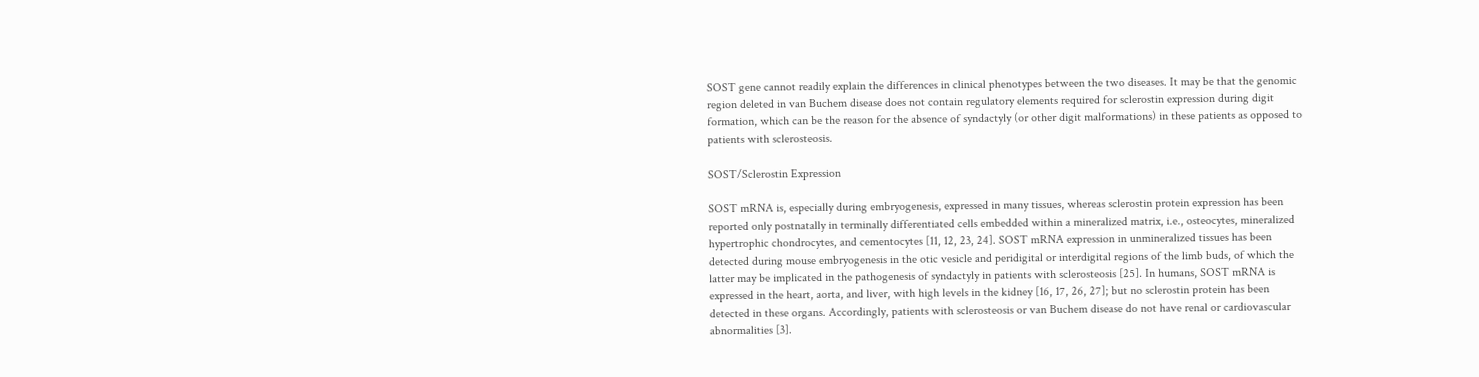SOST gene cannot readily explain the differences in clinical phenotypes between the two diseases. It may be that the genomic region deleted in van Buchem disease does not contain regulatory elements required for sclerostin expression during digit formation, which can be the reason for the absence of syndactyly (or other digit malformations) in these patients as opposed to patients with sclerosteosis.

SOST/Sclerostin Expression

SOST mRNA is, especially during embryogenesis, expressed in many tissues, whereas sclerostin protein expression has been reported only postnatally in terminally differentiated cells embedded within a mineralized matrix, i.e., osteocytes, mineralized hypertrophic chondrocytes, and cementocytes [11, 12, 23, 24]. SOST mRNA expression in unmineralized tissues has been detected during mouse embryogenesis in the otic vesicle and peridigital or interdigital regions of the limb buds, of which the latter may be implicated in the pathogenesis of syndactyly in patients with sclerosteosis [25]. In humans, SOST mRNA is expressed in the heart, aorta, and liver, with high levels in the kidney [16, 17, 26, 27]; but no sclerostin protein has been detected in these organs. Accordingly, patients with sclerosteosis or van Buchem disease do not have renal or cardiovascular abnormalities [3].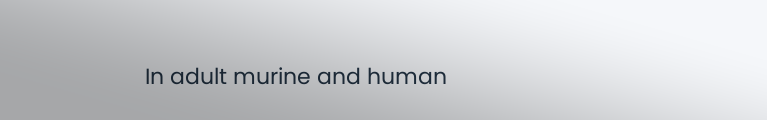In adult murine and human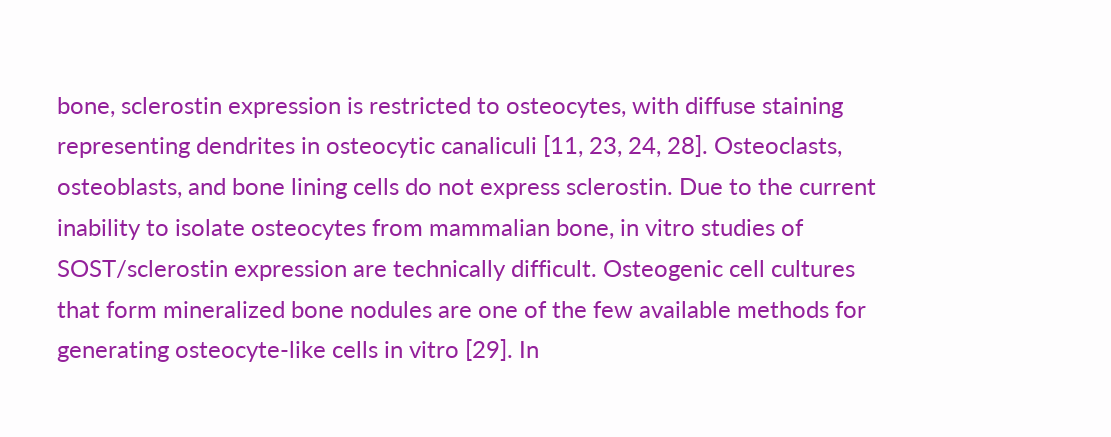bone, sclerostin expression is restricted to osteocytes, with diffuse staining representing dendrites in osteocytic canaliculi [11, 23, 24, 28]. Osteoclasts, osteoblasts, and bone lining cells do not express sclerostin. Due to the current inability to isolate osteocytes from mammalian bone, in vitro studies of SOST/sclerostin expression are technically difficult. Osteogenic cell cultures that form mineralized bone nodules are one of the few available methods for generating osteocyte-like cells in vitro [29]. In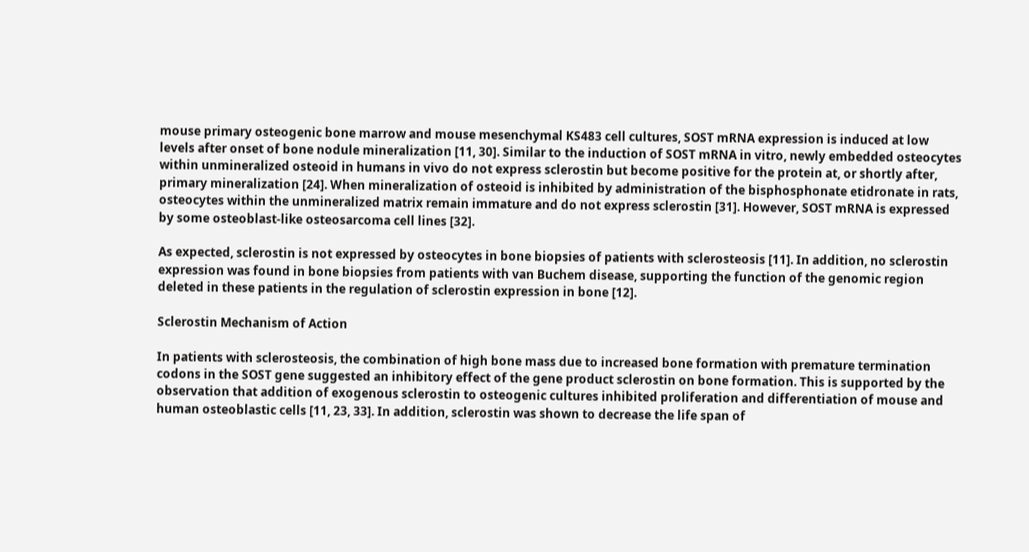mouse primary osteogenic bone marrow and mouse mesenchymal KS483 cell cultures, SOST mRNA expression is induced at low levels after onset of bone nodule mineralization [11, 30]. Similar to the induction of SOST mRNA in vitro, newly embedded osteocytes within unmineralized osteoid in humans in vivo do not express sclerostin but become positive for the protein at, or shortly after, primary mineralization [24]. When mineralization of osteoid is inhibited by administration of the bisphosphonate etidronate in rats, osteocytes within the unmineralized matrix remain immature and do not express sclerostin [31]. However, SOST mRNA is expressed by some osteoblast-like osteosarcoma cell lines [32].

As expected, sclerostin is not expressed by osteocytes in bone biopsies of patients with sclerosteosis [11]. In addition, no sclerostin expression was found in bone biopsies from patients with van Buchem disease, supporting the function of the genomic region deleted in these patients in the regulation of sclerostin expression in bone [12].

Sclerostin Mechanism of Action

In patients with sclerosteosis, the combination of high bone mass due to increased bone formation with premature termination codons in the SOST gene suggested an inhibitory effect of the gene product sclerostin on bone formation. This is supported by the observation that addition of exogenous sclerostin to osteogenic cultures inhibited proliferation and differentiation of mouse and human osteoblastic cells [11, 23, 33]. In addition, sclerostin was shown to decrease the life span of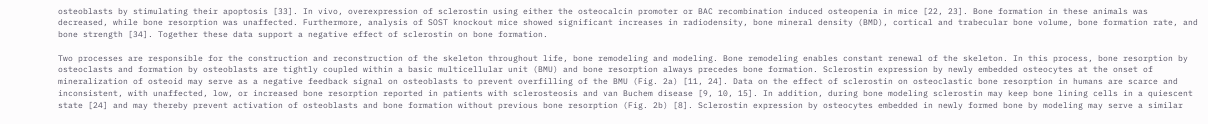osteoblasts by stimulating their apoptosis [33]. In vivo, overexpression of sclerostin using either the osteocalcin promoter or BAC recombination induced osteopenia in mice [22, 23]. Bone formation in these animals was decreased, while bone resorption was unaffected. Furthermore, analysis of SOST knockout mice showed significant increases in radiodensity, bone mineral density (BMD), cortical and trabecular bone volume, bone formation rate, and bone strength [34]. Together these data support a negative effect of sclerostin on bone formation.

Two processes are responsible for the construction and reconstruction of the skeleton throughout life, bone remodeling and modeling. Bone remodeling enables constant renewal of the skeleton. In this process, bone resorption by osteoclasts and formation by osteoblasts are tightly coupled within a basic multicellular unit (BMU) and bone resorption always precedes bone formation. Sclerostin expression by newly embedded osteocytes at the onset of mineralization of osteoid may serve as a negative feedback signal on osteoblasts to prevent overfilling of the BMU (Fig. 2a) [11, 24]. Data on the effect of sclerostin on osteoclastic bone resorption in humans are scarce and inconsistent, with unaffected, low, or increased bone resorption reported in patients with sclerosteosis and van Buchem disease [9, 10, 15]. In addition, during bone modeling sclerostin may keep bone lining cells in a quiescent state [24] and may thereby prevent activation of osteoblasts and bone formation without previous bone resorption (Fig. 2b) [8]. Sclerostin expression by osteocytes embedded in newly formed bone by modeling may serve a similar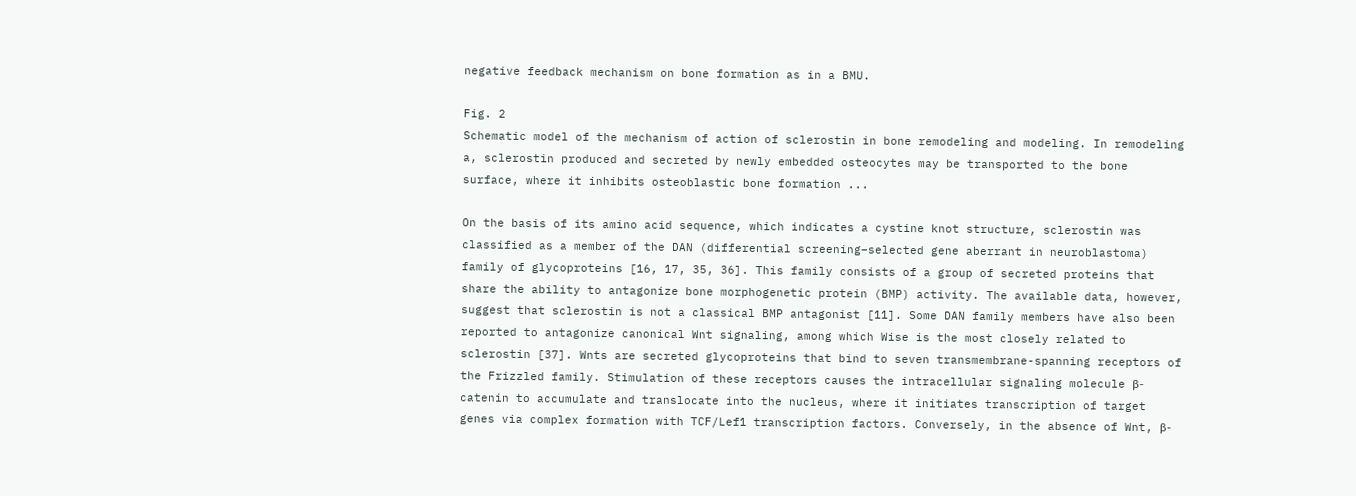negative feedback mechanism on bone formation as in a BMU.

Fig. 2
Schematic model of the mechanism of action of sclerostin in bone remodeling and modeling. In remodeling a, sclerostin produced and secreted by newly embedded osteocytes may be transported to the bone surface, where it inhibits osteoblastic bone formation ...

On the basis of its amino acid sequence, which indicates a cystine knot structure, sclerostin was classified as a member of the DAN (differential screening–selected gene aberrant in neuroblastoma) family of glycoproteins [16, 17, 35, 36]. This family consists of a group of secreted proteins that share the ability to antagonize bone morphogenetic protein (BMP) activity. The available data, however, suggest that sclerostin is not a classical BMP antagonist [11]. Some DAN family members have also been reported to antagonize canonical Wnt signaling, among which Wise is the most closely related to sclerostin [37]. Wnts are secreted glycoproteins that bind to seven transmembrane-spanning receptors of the Frizzled family. Stimulation of these receptors causes the intracellular signaling molecule β-catenin to accumulate and translocate into the nucleus, where it initiates transcription of target genes via complex formation with TCF/Lef1 transcription factors. Conversely, in the absence of Wnt, β-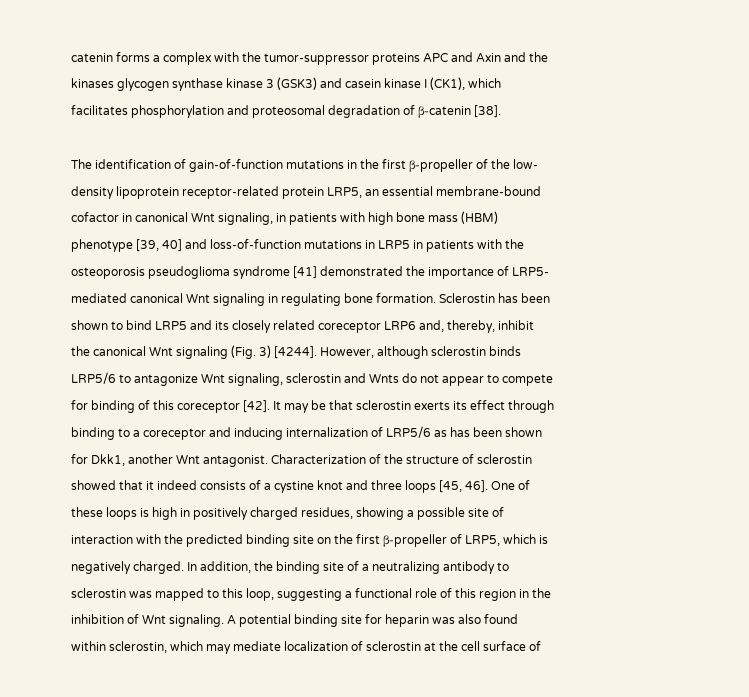catenin forms a complex with the tumor-suppressor proteins APC and Axin and the kinases glycogen synthase kinase 3 (GSK3) and casein kinase I (CK1), which facilitates phosphorylation and proteosomal degradation of β-catenin [38].

The identification of gain-of-function mutations in the first β-propeller of the low-density lipoprotein receptor-related protein LRP5, an essential membrane-bound cofactor in canonical Wnt signaling, in patients with high bone mass (HBM) phenotype [39, 40] and loss-of-function mutations in LRP5 in patients with the osteoporosis pseudoglioma syndrome [41] demonstrated the importance of LRP5-mediated canonical Wnt signaling in regulating bone formation. Sclerostin has been shown to bind LRP5 and its closely related coreceptor LRP6 and, thereby, inhibit the canonical Wnt signaling (Fig. 3) [4244]. However, although sclerostin binds LRP5/6 to antagonize Wnt signaling, sclerostin and Wnts do not appear to compete for binding of this coreceptor [42]. It may be that sclerostin exerts its effect through binding to a coreceptor and inducing internalization of LRP5/6 as has been shown for Dkk1, another Wnt antagonist. Characterization of the structure of sclerostin showed that it indeed consists of a cystine knot and three loops [45, 46]. One of these loops is high in positively charged residues, showing a possible site of interaction with the predicted binding site on the first β-propeller of LRP5, which is negatively charged. In addition, the binding site of a neutralizing antibody to sclerostin was mapped to this loop, suggesting a functional role of this region in the inhibition of Wnt signaling. A potential binding site for heparin was also found within sclerostin, which may mediate localization of sclerostin at the cell surface of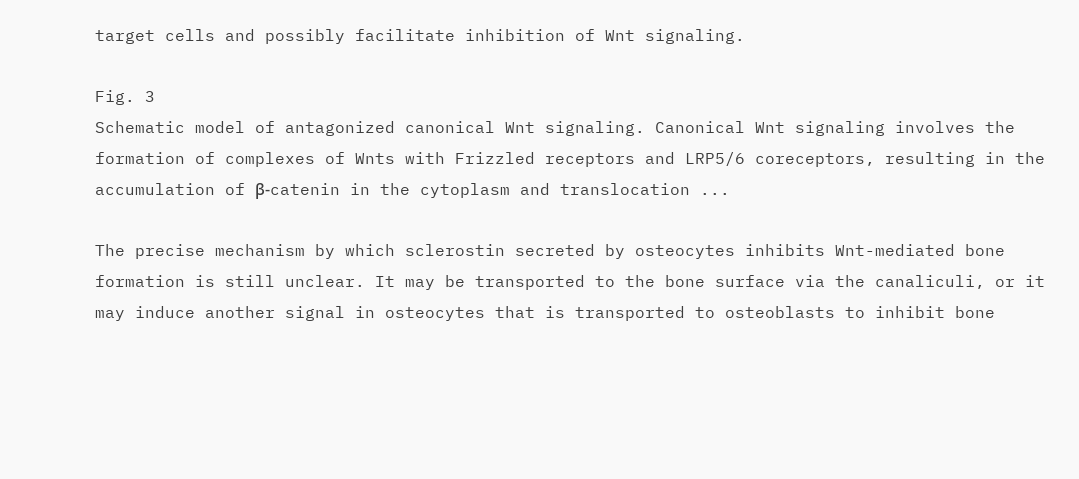target cells and possibly facilitate inhibition of Wnt signaling.

Fig. 3
Schematic model of antagonized canonical Wnt signaling. Canonical Wnt signaling involves the formation of complexes of Wnts with Frizzled receptors and LRP5/6 coreceptors, resulting in the accumulation of β-catenin in the cytoplasm and translocation ...

The precise mechanism by which sclerostin secreted by osteocytes inhibits Wnt-mediated bone formation is still unclear. It may be transported to the bone surface via the canaliculi, or it may induce another signal in osteocytes that is transported to osteoblasts to inhibit bone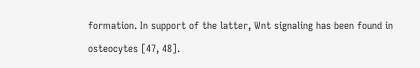formation. In support of the latter, Wnt signaling has been found in osteocytes [47, 48].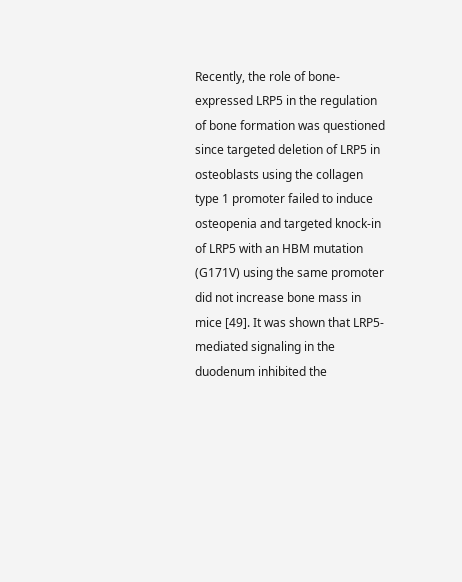Recently, the role of bone-expressed LRP5 in the regulation of bone formation was questioned since targeted deletion of LRP5 in osteoblasts using the collagen type 1 promoter failed to induce osteopenia and targeted knock-in of LRP5 with an HBM mutation (G171V) using the same promoter did not increase bone mass in mice [49]. It was shown that LRP5-mediated signaling in the duodenum inhibited the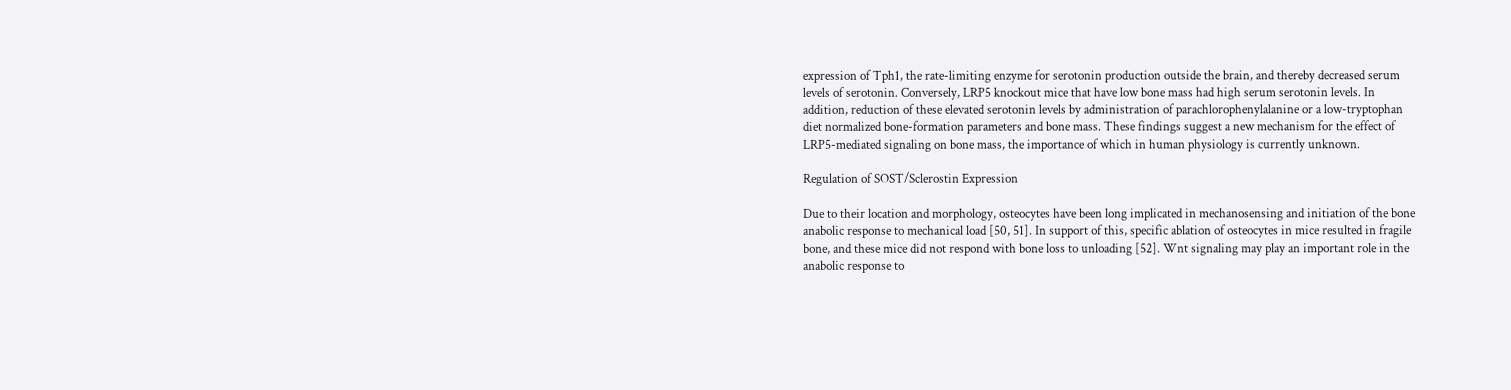expression of Tph1, the rate-limiting enzyme for serotonin production outside the brain, and thereby decreased serum levels of serotonin. Conversely, LRP5 knockout mice that have low bone mass had high serum serotonin levels. In addition, reduction of these elevated serotonin levels by administration of parachlorophenylalanine or a low-tryptophan diet normalized bone-formation parameters and bone mass. These findings suggest a new mechanism for the effect of LRP5-mediated signaling on bone mass, the importance of which in human physiology is currently unknown.

Regulation of SOST/Sclerostin Expression

Due to their location and morphology, osteocytes have been long implicated in mechanosensing and initiation of the bone anabolic response to mechanical load [50, 51]. In support of this, specific ablation of osteocytes in mice resulted in fragile bone, and these mice did not respond with bone loss to unloading [52]. Wnt signaling may play an important role in the anabolic response to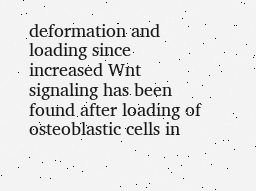deformation and loading since increased Wnt signaling has been found after loading of osteoblastic cells in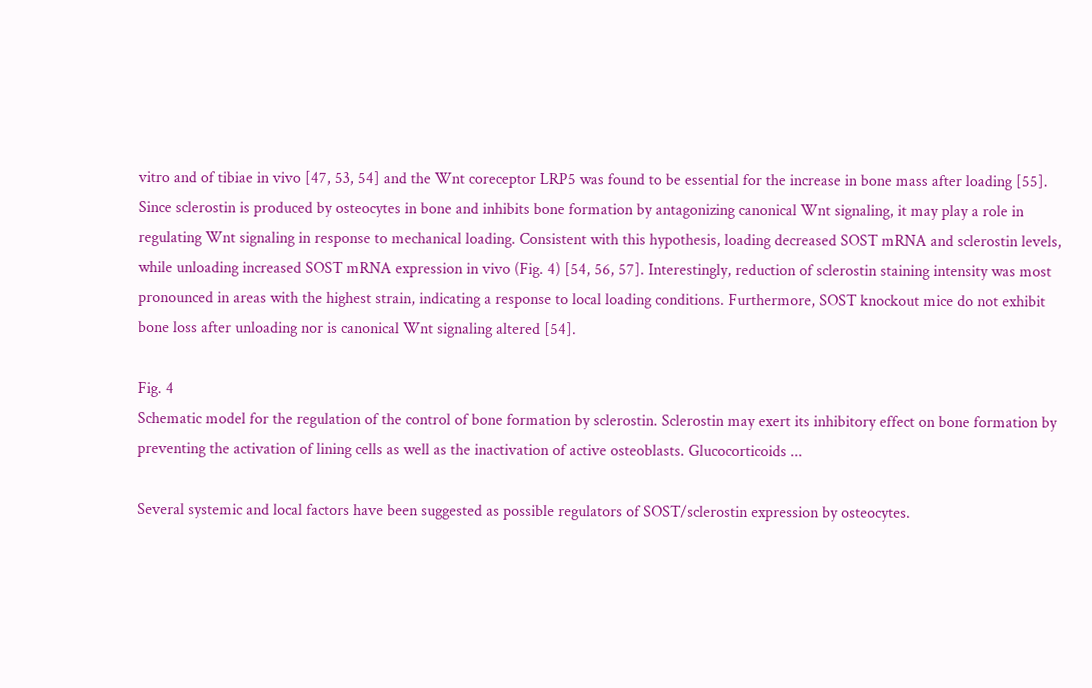vitro and of tibiae in vivo [47, 53, 54] and the Wnt coreceptor LRP5 was found to be essential for the increase in bone mass after loading [55]. Since sclerostin is produced by osteocytes in bone and inhibits bone formation by antagonizing canonical Wnt signaling, it may play a role in regulating Wnt signaling in response to mechanical loading. Consistent with this hypothesis, loading decreased SOST mRNA and sclerostin levels, while unloading increased SOST mRNA expression in vivo (Fig. 4) [54, 56, 57]. Interestingly, reduction of sclerostin staining intensity was most pronounced in areas with the highest strain, indicating a response to local loading conditions. Furthermore, SOST knockout mice do not exhibit bone loss after unloading nor is canonical Wnt signaling altered [54].

Fig. 4
Schematic model for the regulation of the control of bone formation by sclerostin. Sclerostin may exert its inhibitory effect on bone formation by preventing the activation of lining cells as well as the inactivation of active osteoblasts. Glucocorticoids ...

Several systemic and local factors have been suggested as possible regulators of SOST/sclerostin expression by osteocytes.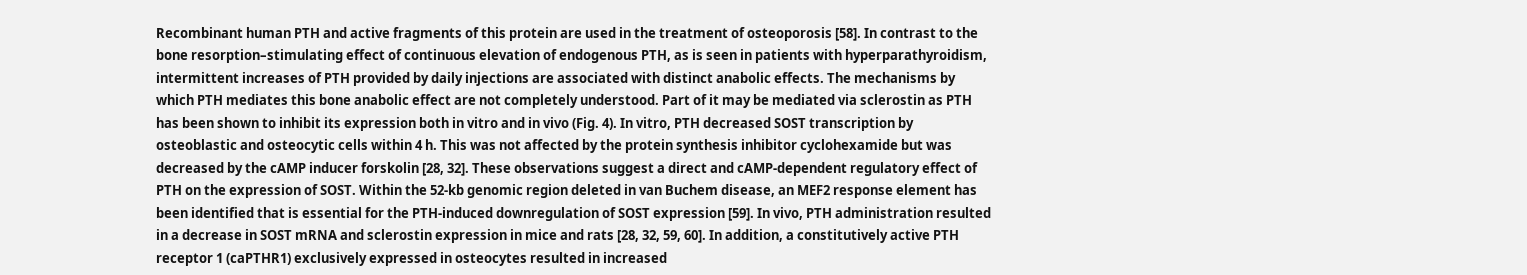Recombinant human PTH and active fragments of this protein are used in the treatment of osteoporosis [58]. In contrast to the bone resorption–stimulating effect of continuous elevation of endogenous PTH, as is seen in patients with hyperparathyroidism, intermittent increases of PTH provided by daily injections are associated with distinct anabolic effects. The mechanisms by which PTH mediates this bone anabolic effect are not completely understood. Part of it may be mediated via sclerostin as PTH has been shown to inhibit its expression both in vitro and in vivo (Fig. 4). In vitro, PTH decreased SOST transcription by osteoblastic and osteocytic cells within 4 h. This was not affected by the protein synthesis inhibitor cyclohexamide but was decreased by the cAMP inducer forskolin [28, 32]. These observations suggest a direct and cAMP-dependent regulatory effect of PTH on the expression of SOST. Within the 52-kb genomic region deleted in van Buchem disease, an MEF2 response element has been identified that is essential for the PTH-induced downregulation of SOST expression [59]. In vivo, PTH administration resulted in a decrease in SOST mRNA and sclerostin expression in mice and rats [28, 32, 59, 60]. In addition, a constitutively active PTH receptor 1 (caPTHR1) exclusively expressed in osteocytes resulted in increased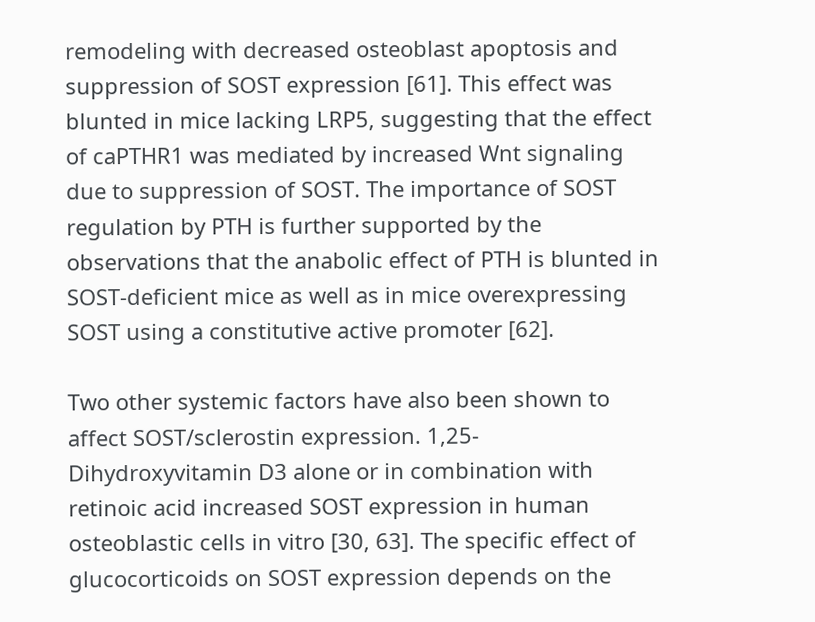remodeling with decreased osteoblast apoptosis and suppression of SOST expression [61]. This effect was blunted in mice lacking LRP5, suggesting that the effect of caPTHR1 was mediated by increased Wnt signaling due to suppression of SOST. The importance of SOST regulation by PTH is further supported by the observations that the anabolic effect of PTH is blunted in SOST-deficient mice as well as in mice overexpressing SOST using a constitutive active promoter [62].

Two other systemic factors have also been shown to affect SOST/sclerostin expression. 1,25-Dihydroxyvitamin D3 alone or in combination with retinoic acid increased SOST expression in human osteoblastic cells in vitro [30, 63]. The specific effect of glucocorticoids on SOST expression depends on the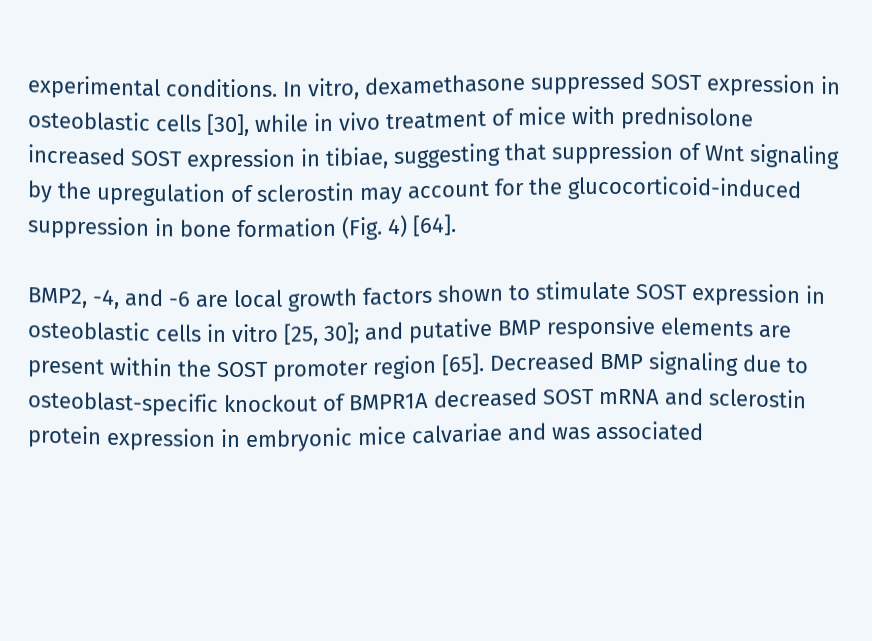experimental conditions. In vitro, dexamethasone suppressed SOST expression in osteoblastic cells [30], while in vivo treatment of mice with prednisolone increased SOST expression in tibiae, suggesting that suppression of Wnt signaling by the upregulation of sclerostin may account for the glucocorticoid-induced suppression in bone formation (Fig. 4) [64].

BMP2, -4, and -6 are local growth factors shown to stimulate SOST expression in osteoblastic cells in vitro [25, 30]; and putative BMP responsive elements are present within the SOST promoter region [65]. Decreased BMP signaling due to osteoblast-specific knockout of BMPR1A decreased SOST mRNA and sclerostin protein expression in embryonic mice calvariae and was associated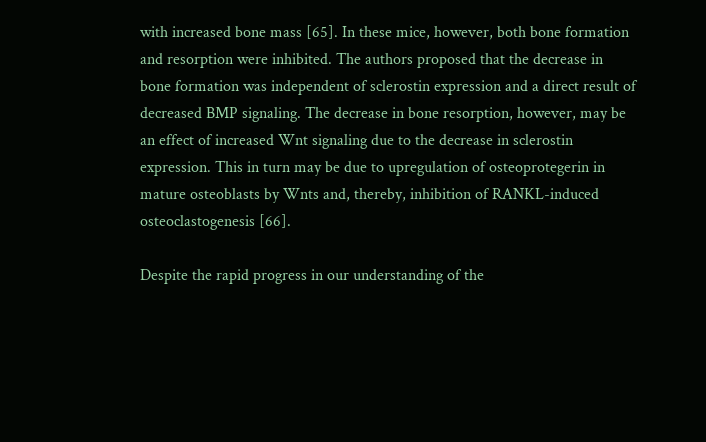with increased bone mass [65]. In these mice, however, both bone formation and resorption were inhibited. The authors proposed that the decrease in bone formation was independent of sclerostin expression and a direct result of decreased BMP signaling. The decrease in bone resorption, however, may be an effect of increased Wnt signaling due to the decrease in sclerostin expression. This in turn may be due to upregulation of osteoprotegerin in mature osteoblasts by Wnts and, thereby, inhibition of RANKL-induced osteoclastogenesis [66].

Despite the rapid progress in our understanding of the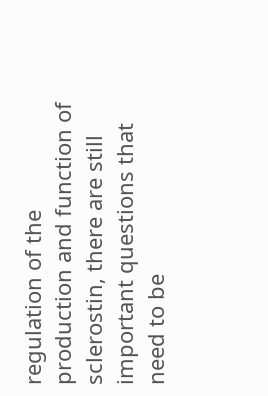regulation of the production and function of sclerostin, there are still important questions that need to be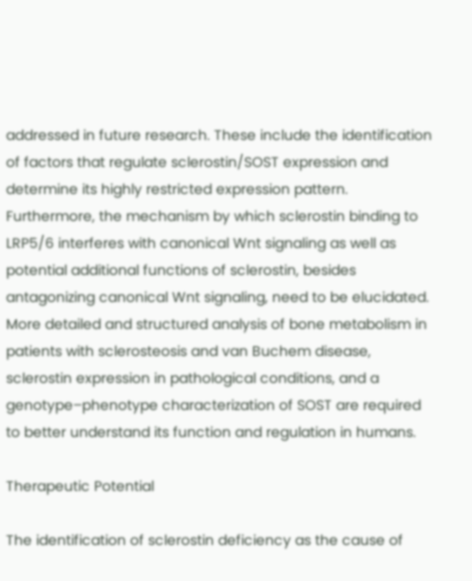addressed in future research. These include the identification of factors that regulate sclerostin/SOST expression and determine its highly restricted expression pattern. Furthermore, the mechanism by which sclerostin binding to LRP5/6 interferes with canonical Wnt signaling as well as potential additional functions of sclerostin, besides antagonizing canonical Wnt signaling, need to be elucidated. More detailed and structured analysis of bone metabolism in patients with sclerosteosis and van Buchem disease, sclerostin expression in pathological conditions, and a genotype–phenotype characterization of SOST are required to better understand its function and regulation in humans.

Therapeutic Potential

The identification of sclerostin deficiency as the cause of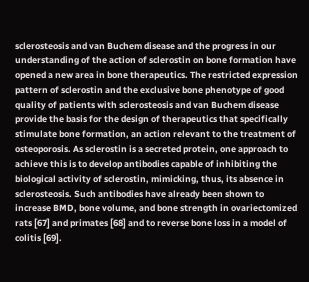sclerosteosis and van Buchem disease and the progress in our understanding of the action of sclerostin on bone formation have opened a new area in bone therapeutics. The restricted expression pattern of sclerostin and the exclusive bone phenotype of good quality of patients with sclerosteosis and van Buchem disease provide the basis for the design of therapeutics that specifically stimulate bone formation, an action relevant to the treatment of osteoporosis. As sclerostin is a secreted protein, one approach to achieve this is to develop antibodies capable of inhibiting the biological activity of sclerostin, mimicking, thus, its absence in sclerosteosis. Such antibodies have already been shown to increase BMD, bone volume, and bone strength in ovariectomized rats [67] and primates [68] and to reverse bone loss in a model of colitis [69].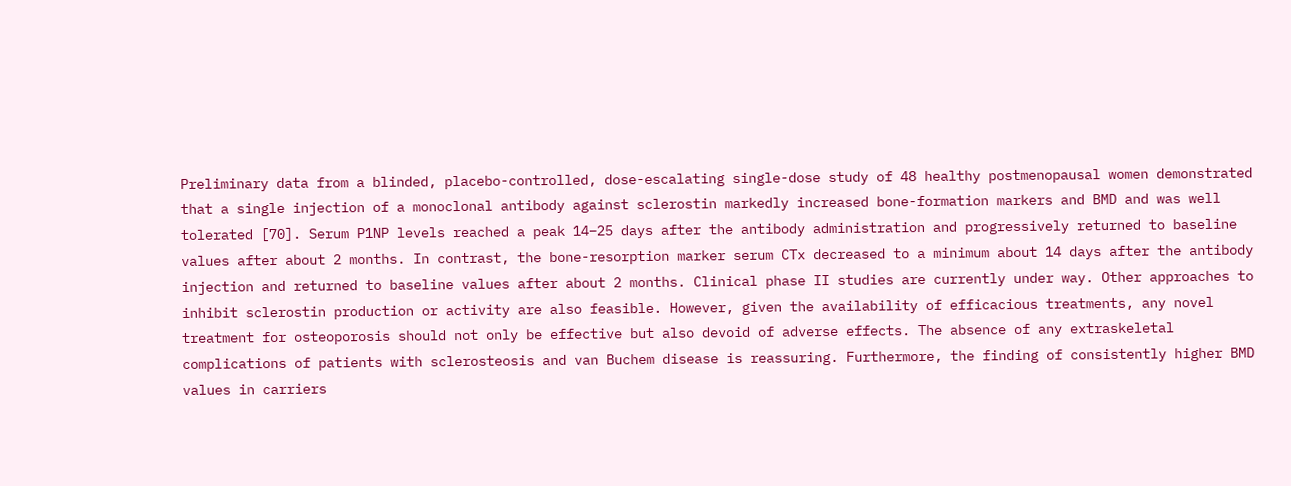Preliminary data from a blinded, placebo-controlled, dose-escalating single-dose study of 48 healthy postmenopausal women demonstrated that a single injection of a monoclonal antibody against sclerostin markedly increased bone-formation markers and BMD and was well tolerated [70]. Serum P1NP levels reached a peak 14–25 days after the antibody administration and progressively returned to baseline values after about 2 months. In contrast, the bone-resorption marker serum CTx decreased to a minimum about 14 days after the antibody injection and returned to baseline values after about 2 months. Clinical phase II studies are currently under way. Other approaches to inhibit sclerostin production or activity are also feasible. However, given the availability of efficacious treatments, any novel treatment for osteoporosis should not only be effective but also devoid of adverse effects. The absence of any extraskeletal complications of patients with sclerosteosis and van Buchem disease is reassuring. Furthermore, the finding of consistently higher BMD values in carriers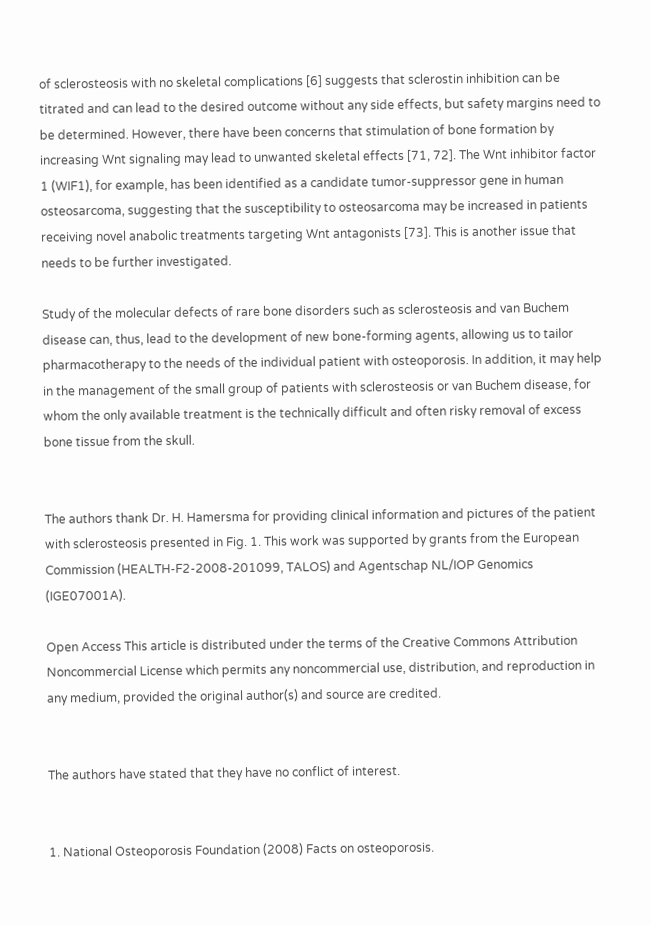of sclerosteosis with no skeletal complications [6] suggests that sclerostin inhibition can be titrated and can lead to the desired outcome without any side effects, but safety margins need to be determined. However, there have been concerns that stimulation of bone formation by increasing Wnt signaling may lead to unwanted skeletal effects [71, 72]. The Wnt inhibitor factor 1 (WIF1), for example, has been identified as a candidate tumor-suppressor gene in human osteosarcoma, suggesting that the susceptibility to osteosarcoma may be increased in patients receiving novel anabolic treatments targeting Wnt antagonists [73]. This is another issue that needs to be further investigated.

Study of the molecular defects of rare bone disorders such as sclerosteosis and van Buchem disease can, thus, lead to the development of new bone-forming agents, allowing us to tailor pharmacotherapy to the needs of the individual patient with osteoporosis. In addition, it may help in the management of the small group of patients with sclerosteosis or van Buchem disease, for whom the only available treatment is the technically difficult and often risky removal of excess bone tissue from the skull.


The authors thank Dr. H. Hamersma for providing clinical information and pictures of the patient with sclerosteosis presented in Fig. 1. This work was supported by grants from the European Commission (HEALTH-F2-2008-201099, TALOS) and Agentschap NL/IOP Genomics (IGE07001A).

Open Access This article is distributed under the terms of the Creative Commons Attribution Noncommercial License which permits any noncommercial use, distribution, and reproduction in any medium, provided the original author(s) and source are credited.


The authors have stated that they have no conflict of interest.


1. National Osteoporosis Foundation (2008) Facts on osteoporosis.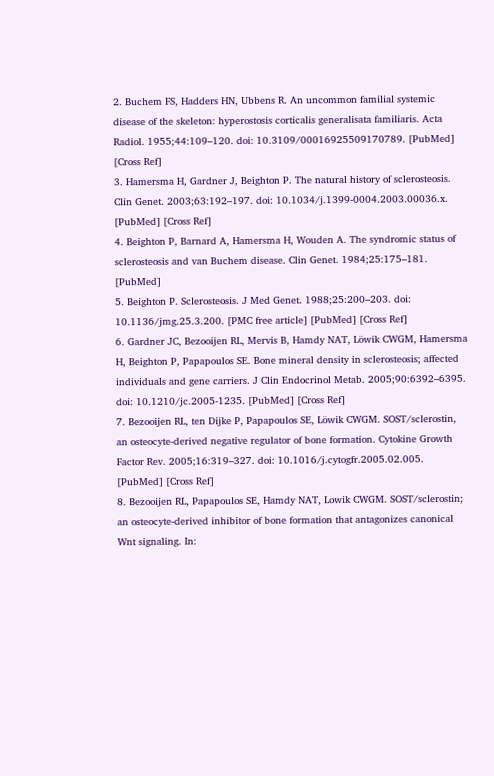2. Buchem FS, Hadders HN, Ubbens R. An uncommon familial systemic disease of the skeleton: hyperostosis corticalis generalisata familiaris. Acta Radiol. 1955;44:109–120. doi: 10.3109/00016925509170789. [PubMed] [Cross Ref]
3. Hamersma H, Gardner J, Beighton P. The natural history of sclerosteosis. Clin Genet. 2003;63:192–197. doi: 10.1034/j.1399-0004.2003.00036.x. [PubMed] [Cross Ref]
4. Beighton P, Barnard A, Hamersma H, Wouden A. The syndromic status of sclerosteosis and van Buchem disease. Clin Genet. 1984;25:175–181. [PubMed]
5. Beighton P. Sclerosteosis. J Med Genet. 1988;25:200–203. doi: 10.1136/jmg.25.3.200. [PMC free article] [PubMed] [Cross Ref]
6. Gardner JC, Bezooijen RL, Mervis B, Hamdy NAT, Löwik CWGM, Hamersma H, Beighton P, Papapoulos SE. Bone mineral density in sclerosteosis; affected individuals and gene carriers. J Clin Endocrinol Metab. 2005;90:6392–6395. doi: 10.1210/jc.2005-1235. [PubMed] [Cross Ref]
7. Bezooijen RL, ten Dijke P, Papapoulos SE, Löwik CWGM. SOST/sclerostin, an osteocyte-derived negative regulator of bone formation. Cytokine Growth Factor Rev. 2005;16:319–327. doi: 10.1016/j.cytogfr.2005.02.005. [PubMed] [Cross Ref]
8. Bezooijen RL, Papapoulos SE, Hamdy NAT, Lowik CWGM. SOST/sclerostin; an osteocyte-derived inhibitor of bone formation that antagonizes canonical Wnt signaling. In: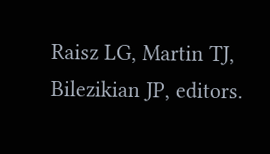Raisz LG, Martin TJ, Bilezikian JP, editors.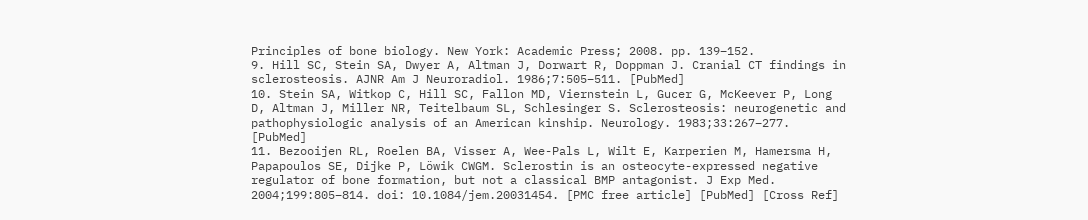Principles of bone biology. New York: Academic Press; 2008. pp. 139–152.
9. Hill SC, Stein SA, Dwyer A, Altman J, Dorwart R, Doppman J. Cranial CT findings in sclerosteosis. AJNR Am J Neuroradiol. 1986;7:505–511. [PubMed]
10. Stein SA, Witkop C, Hill SC, Fallon MD, Viernstein L, Gucer G, McKeever P, Long D, Altman J, Miller NR, Teitelbaum SL, Schlesinger S. Sclerosteosis: neurogenetic and pathophysiologic analysis of an American kinship. Neurology. 1983;33:267–277. [PubMed]
11. Bezooijen RL, Roelen BA, Visser A, Wee-Pals L, Wilt E, Karperien M, Hamersma H, Papapoulos SE, Dijke P, Löwik CWGM. Sclerostin is an osteocyte-expressed negative regulator of bone formation, but not a classical BMP antagonist. J Exp Med. 2004;199:805–814. doi: 10.1084/jem.20031454. [PMC free article] [PubMed] [Cross Ref]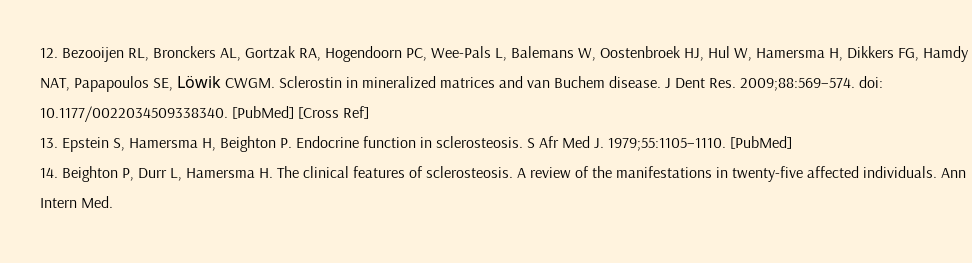12. Bezooijen RL, Bronckers AL, Gortzak RA, Hogendoorn PC, Wee-Pals L, Balemans W, Oostenbroek HJ, Hul W, Hamersma H, Dikkers FG, Hamdy NAT, Papapoulos SE, Löwik CWGM. Sclerostin in mineralized matrices and van Buchem disease. J Dent Res. 2009;88:569–574. doi: 10.1177/0022034509338340. [PubMed] [Cross Ref]
13. Epstein S, Hamersma H, Beighton P. Endocrine function in sclerosteosis. S Afr Med J. 1979;55:1105–1110. [PubMed]
14. Beighton P, Durr L, Hamersma H. The clinical features of sclerosteosis. A review of the manifestations in twenty-five affected individuals. Ann Intern Med.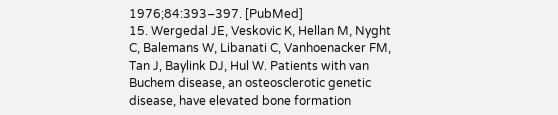1976;84:393–397. [PubMed]
15. Wergedal JE, Veskovic K, Hellan M, Nyght C, Balemans W, Libanati C, Vanhoenacker FM, Tan J, Baylink DJ, Hul W. Patients with van Buchem disease, an osteosclerotic genetic disease, have elevated bone formation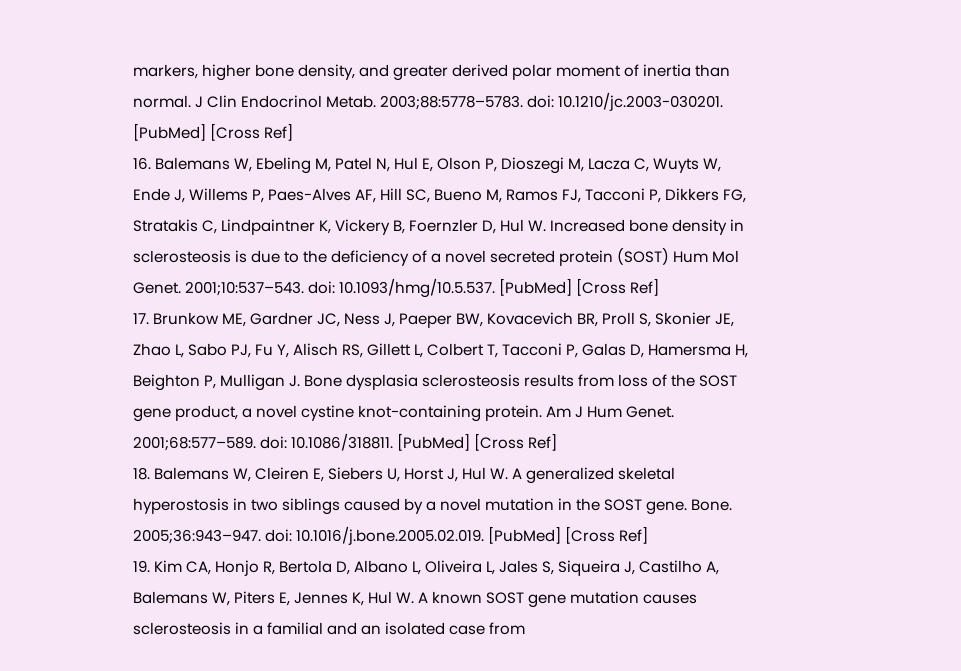markers, higher bone density, and greater derived polar moment of inertia than normal. J Clin Endocrinol Metab. 2003;88:5778–5783. doi: 10.1210/jc.2003-030201. [PubMed] [Cross Ref]
16. Balemans W, Ebeling M, Patel N, Hul E, Olson P, Dioszegi M, Lacza C, Wuyts W, Ende J, Willems P, Paes-Alves AF, Hill SC, Bueno M, Ramos FJ, Tacconi P, Dikkers FG, Stratakis C, Lindpaintner K, Vickery B, Foernzler D, Hul W. Increased bone density in sclerosteosis is due to the deficiency of a novel secreted protein (SOST) Hum Mol Genet. 2001;10:537–543. doi: 10.1093/hmg/10.5.537. [PubMed] [Cross Ref]
17. Brunkow ME, Gardner JC, Ness J, Paeper BW, Kovacevich BR, Proll S, Skonier JE, Zhao L, Sabo PJ, Fu Y, Alisch RS, Gillett L, Colbert T, Tacconi P, Galas D, Hamersma H, Beighton P, Mulligan J. Bone dysplasia sclerosteosis results from loss of the SOST gene product, a novel cystine knot-containing protein. Am J Hum Genet. 2001;68:577–589. doi: 10.1086/318811. [PubMed] [Cross Ref]
18. Balemans W, Cleiren E, Siebers U, Horst J, Hul W. A generalized skeletal hyperostosis in two siblings caused by a novel mutation in the SOST gene. Bone. 2005;36:943–947. doi: 10.1016/j.bone.2005.02.019. [PubMed] [Cross Ref]
19. Kim CA, Honjo R, Bertola D, Albano L, Oliveira L, Jales S, Siqueira J, Castilho A, Balemans W, Piters E, Jennes K, Hul W. A known SOST gene mutation causes sclerosteosis in a familial and an isolated case from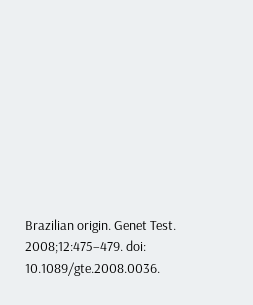Brazilian origin. Genet Test. 2008;12:475–479. doi: 10.1089/gte.2008.0036.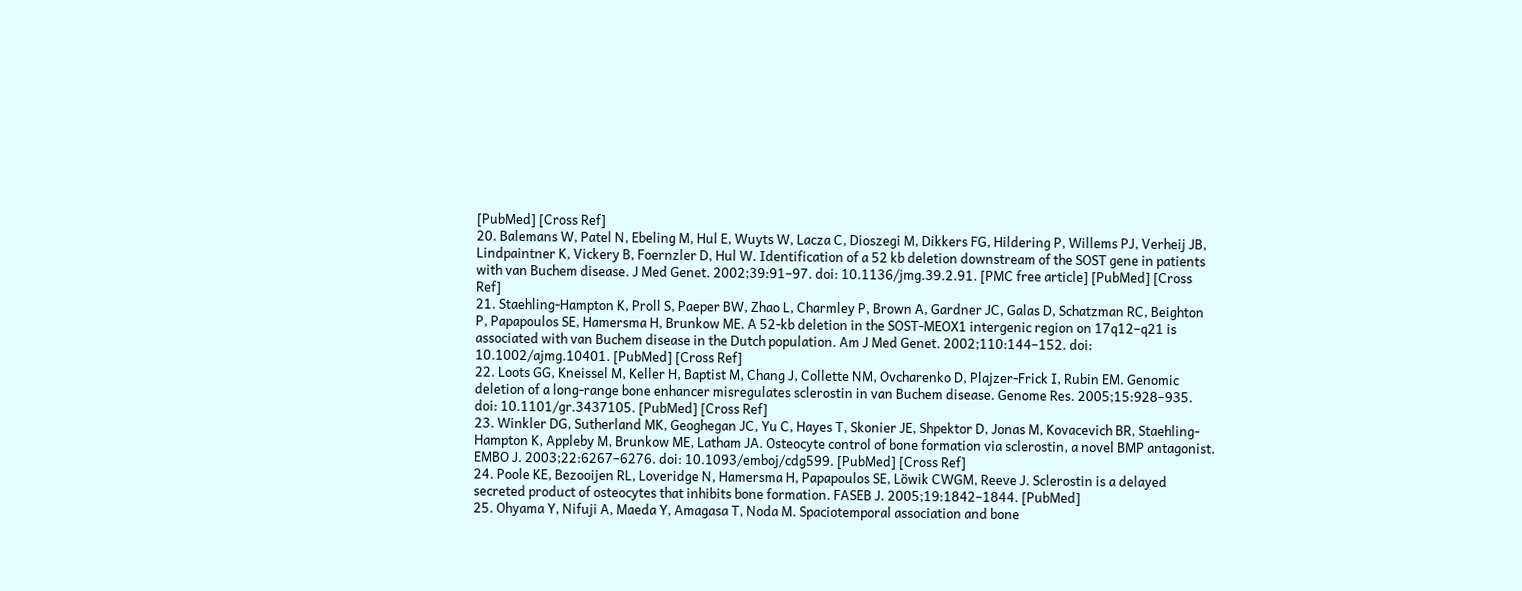[PubMed] [Cross Ref]
20. Balemans W, Patel N, Ebeling M, Hul E, Wuyts W, Lacza C, Dioszegi M, Dikkers FG, Hildering P, Willems PJ, Verheij JB, Lindpaintner K, Vickery B, Foernzler D, Hul W. Identification of a 52 kb deletion downstream of the SOST gene in patients with van Buchem disease. J Med Genet. 2002;39:91–97. doi: 10.1136/jmg.39.2.91. [PMC free article] [PubMed] [Cross Ref]
21. Staehling-Hampton K, Proll S, Paeper BW, Zhao L, Charmley P, Brown A, Gardner JC, Galas D, Schatzman RC, Beighton P, Papapoulos SE, Hamersma H, Brunkow ME. A 52-kb deletion in the SOST-MEOX1 intergenic region on 17q12–q21 is associated with van Buchem disease in the Dutch population. Am J Med Genet. 2002;110:144–152. doi: 10.1002/ajmg.10401. [PubMed] [Cross Ref]
22. Loots GG, Kneissel M, Keller H, Baptist M, Chang J, Collette NM, Ovcharenko D, Plajzer-Frick I, Rubin EM. Genomic deletion of a long-range bone enhancer misregulates sclerostin in van Buchem disease. Genome Res. 2005;15:928–935. doi: 10.1101/gr.3437105. [PubMed] [Cross Ref]
23. Winkler DG, Sutherland MK, Geoghegan JC, Yu C, Hayes T, Skonier JE, Shpektor D, Jonas M, Kovacevich BR, Staehling-Hampton K, Appleby M, Brunkow ME, Latham JA. Osteocyte control of bone formation via sclerostin, a novel BMP antagonist. EMBO J. 2003;22:6267–6276. doi: 10.1093/emboj/cdg599. [PubMed] [Cross Ref]
24. Poole KE, Bezooijen RL, Loveridge N, Hamersma H, Papapoulos SE, Löwik CWGM, Reeve J. Sclerostin is a delayed secreted product of osteocytes that inhibits bone formation. FASEB J. 2005;19:1842–1844. [PubMed]
25. Ohyama Y, Nifuji A, Maeda Y, Amagasa T, Noda M. Spaciotemporal association and bone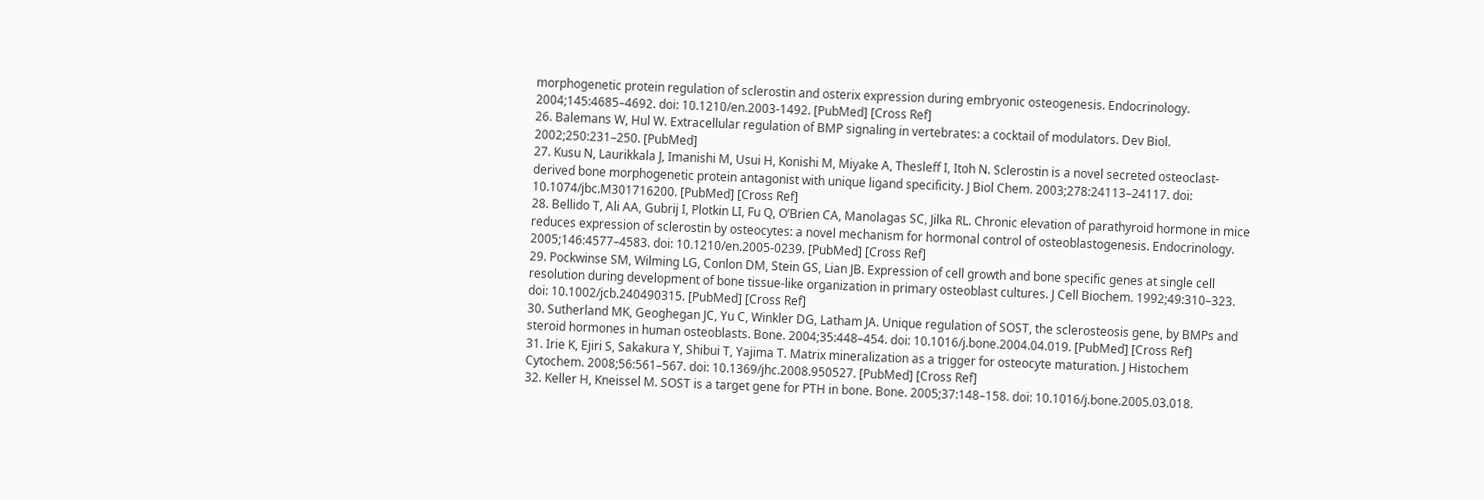morphogenetic protein regulation of sclerostin and osterix expression during embryonic osteogenesis. Endocrinology. 2004;145:4685–4692. doi: 10.1210/en.2003-1492. [PubMed] [Cross Ref]
26. Balemans W, Hul W. Extracellular regulation of BMP signaling in vertebrates: a cocktail of modulators. Dev Biol. 2002;250:231–250. [PubMed]
27. Kusu N, Laurikkala J, Imanishi M, Usui H, Konishi M, Miyake A, Thesleff I, Itoh N. Sclerostin is a novel secreted osteoclast-derived bone morphogenetic protein antagonist with unique ligand specificity. J Biol Chem. 2003;278:24113–24117. doi: 10.1074/jbc.M301716200. [PubMed] [Cross Ref]
28. Bellido T, Ali AA, Gubrij I, Plotkin LI, Fu Q, O’Brien CA, Manolagas SC, Jilka RL. Chronic elevation of parathyroid hormone in mice reduces expression of sclerostin by osteocytes: a novel mechanism for hormonal control of osteoblastogenesis. Endocrinology. 2005;146:4577–4583. doi: 10.1210/en.2005-0239. [PubMed] [Cross Ref]
29. Pockwinse SM, Wilming LG, Conlon DM, Stein GS, Lian JB. Expression of cell growth and bone specific genes at single cell resolution during development of bone tissue-like organization in primary osteoblast cultures. J Cell Biochem. 1992;49:310–323. doi: 10.1002/jcb.240490315. [PubMed] [Cross Ref]
30. Sutherland MK, Geoghegan JC, Yu C, Winkler DG, Latham JA. Unique regulation of SOST, the sclerosteosis gene, by BMPs and steroid hormones in human osteoblasts. Bone. 2004;35:448–454. doi: 10.1016/j.bone.2004.04.019. [PubMed] [Cross Ref]
31. Irie K, Ejiri S, Sakakura Y, Shibui T, Yajima T. Matrix mineralization as a trigger for osteocyte maturation. J Histochem Cytochem. 2008;56:561–567. doi: 10.1369/jhc.2008.950527. [PubMed] [Cross Ref]
32. Keller H, Kneissel M. SOST is a target gene for PTH in bone. Bone. 2005;37:148–158. doi: 10.1016/j.bone.2005.03.018.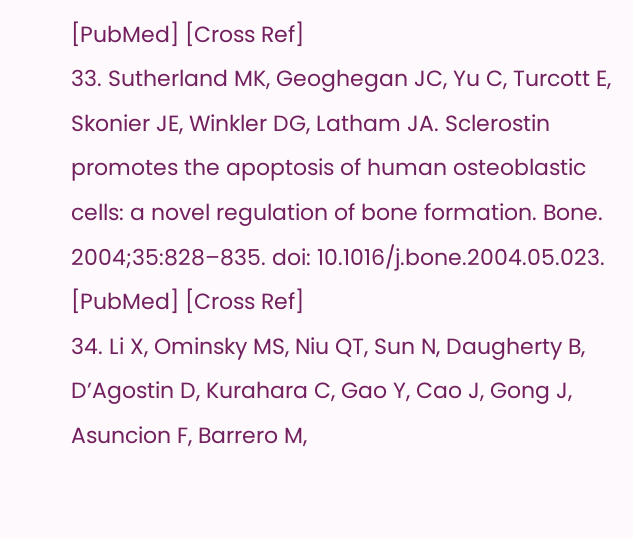[PubMed] [Cross Ref]
33. Sutherland MK, Geoghegan JC, Yu C, Turcott E, Skonier JE, Winkler DG, Latham JA. Sclerostin promotes the apoptosis of human osteoblastic cells: a novel regulation of bone formation. Bone. 2004;35:828–835. doi: 10.1016/j.bone.2004.05.023. [PubMed] [Cross Ref]
34. Li X, Ominsky MS, Niu QT, Sun N, Daugherty B, D’Agostin D, Kurahara C, Gao Y, Cao J, Gong J, Asuncion F, Barrero M,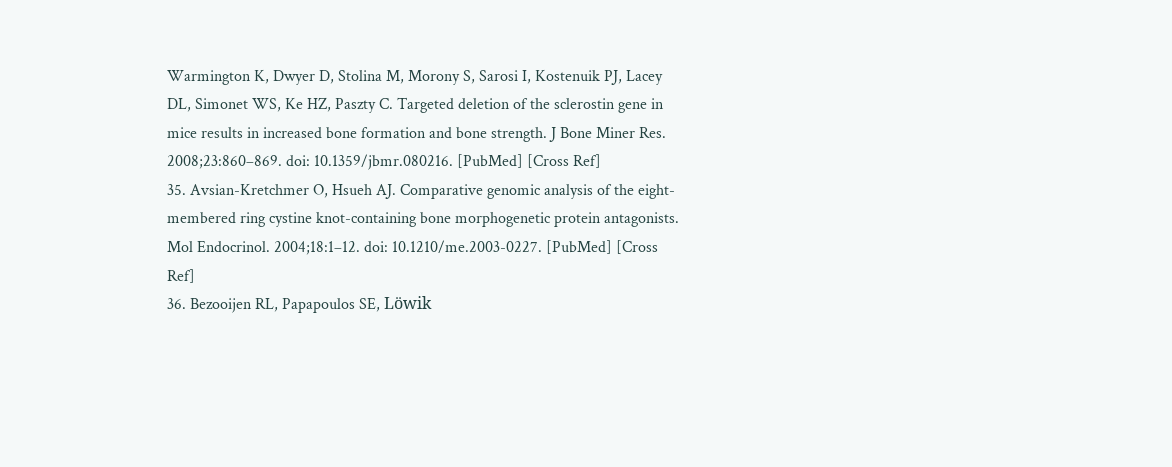Warmington K, Dwyer D, Stolina M, Morony S, Sarosi I, Kostenuik PJ, Lacey DL, Simonet WS, Ke HZ, Paszty C. Targeted deletion of the sclerostin gene in mice results in increased bone formation and bone strength. J Bone Miner Res. 2008;23:860–869. doi: 10.1359/jbmr.080216. [PubMed] [Cross Ref]
35. Avsian-Kretchmer O, Hsueh AJ. Comparative genomic analysis of the eight-membered ring cystine knot-containing bone morphogenetic protein antagonists. Mol Endocrinol. 2004;18:1–12. doi: 10.1210/me.2003-0227. [PubMed] [Cross Ref]
36. Bezooijen RL, Papapoulos SE, Löwik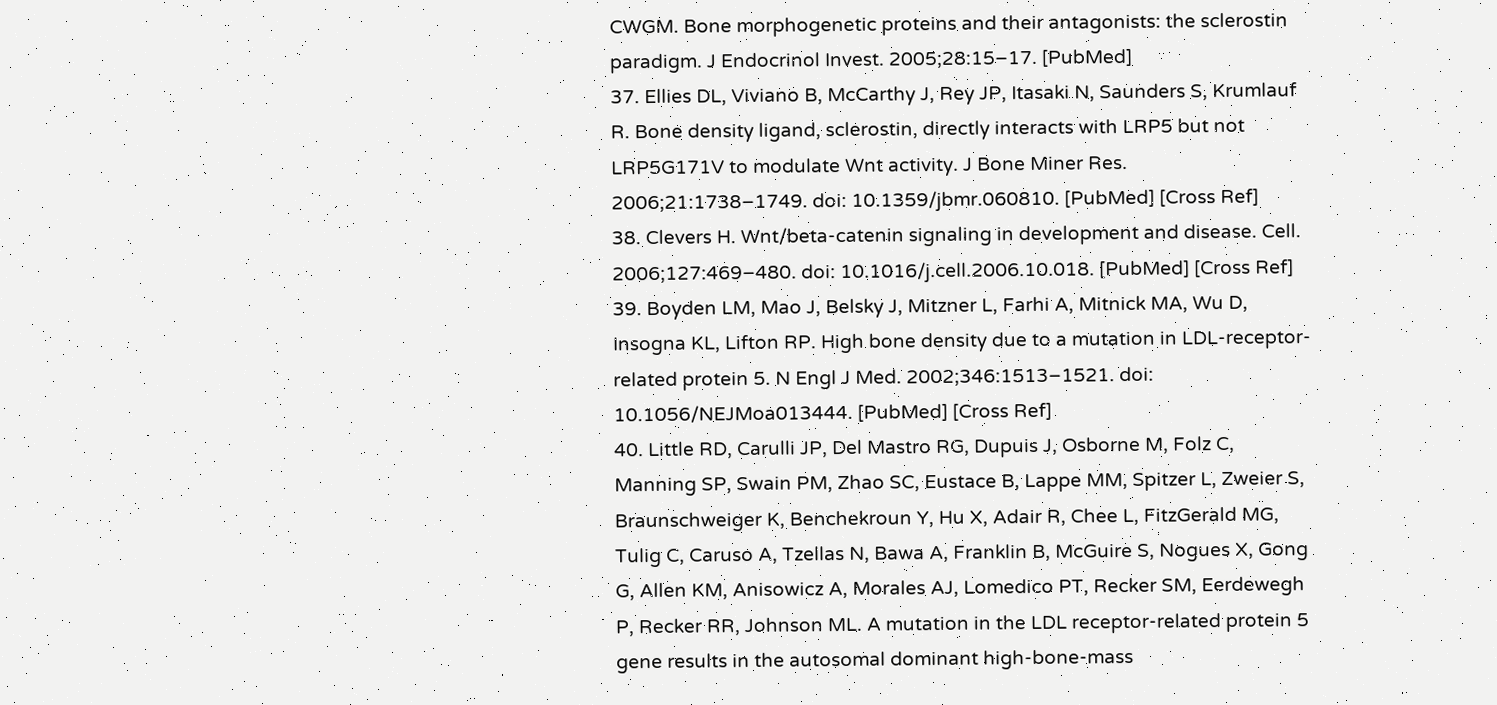CWGM. Bone morphogenetic proteins and their antagonists: the sclerostin paradigm. J Endocrinol Invest. 2005;28:15–17. [PubMed]
37. Ellies DL, Viviano B, McCarthy J, Rey JP, Itasaki N, Saunders S, Krumlauf R. Bone density ligand, sclerostin, directly interacts with LRP5 but not LRP5G171V to modulate Wnt activity. J Bone Miner Res. 2006;21:1738–1749. doi: 10.1359/jbmr.060810. [PubMed] [Cross Ref]
38. Clevers H. Wnt/beta-catenin signaling in development and disease. Cell. 2006;127:469–480. doi: 10.1016/j.cell.2006.10.018. [PubMed] [Cross Ref]
39. Boyden LM, Mao J, Belsky J, Mitzner L, Farhi A, Mitnick MA, Wu D, Insogna KL, Lifton RP. High bone density due to a mutation in LDL-receptor-related protein 5. N Engl J Med. 2002;346:1513–1521. doi: 10.1056/NEJMoa013444. [PubMed] [Cross Ref]
40. Little RD, Carulli JP, Del Mastro RG, Dupuis J, Osborne M, Folz C, Manning SP, Swain PM, Zhao SC, Eustace B, Lappe MM, Spitzer L, Zweier S, Braunschweiger K, Benchekroun Y, Hu X, Adair R, Chee L, FitzGerald MG, Tulig C, Caruso A, Tzellas N, Bawa A, Franklin B, McGuire S, Nogues X, Gong G, Allen KM, Anisowicz A, Morales AJ, Lomedico PT, Recker SM, Eerdewegh P, Recker RR, Johnson ML. A mutation in the LDL receptor-related protein 5 gene results in the autosomal dominant high-bone-mass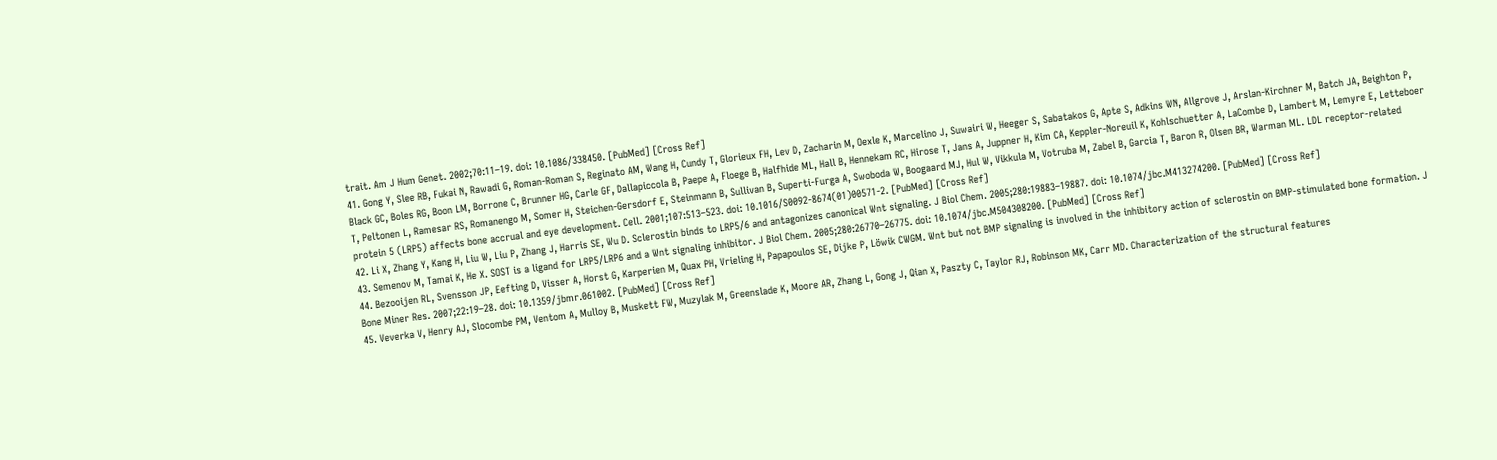trait. Am J Hum Genet. 2002;70:11–19. doi: 10.1086/338450. [PubMed] [Cross Ref]
41. Gong Y, Slee RB, Fukai N, Rawadi G, Roman-Roman S, Reginato AM, Wang H, Cundy T, Glorieux FH, Lev D, Zacharin M, Oexle K, Marcelino J, Suwairi W, Heeger S, Sabatakos G, Apte S, Adkins WN, Allgrove J, Arslan-Kirchner M, Batch JA, Beighton P, Black GC, Boles RG, Boon LM, Borrone C, Brunner HG, Carle GF, Dallapiccola B, Paepe A, Floege B, Halfhide ML, Hall B, Hennekam RC, Hirose T, Jans A, Juppner H, Kim CA, Keppler-Noreuil K, Kohlschuetter A, LaCombe D, Lambert M, Lemyre E, Letteboer T, Peltonen L, Ramesar RS, Romanengo M, Somer H, Steichen-Gersdorf E, Steinmann B, Sullivan B, Superti-Furga A, Swoboda W, Boogaard MJ, Hul W, Vikkula M, Votruba M, Zabel B, Garcia T, Baron R, Olsen BR, Warman ML. LDL receptor-related protein 5 (LRP5) affects bone accrual and eye development. Cell. 2001;107:513–523. doi: 10.1016/S0092-8674(01)00571-2. [PubMed] [Cross Ref]
42. Li X, Zhang Y, Kang H, Liu W, Liu P, Zhang J, Harris SE, Wu D. Sclerostin binds to LRP5/6 and antagonizes canonical Wnt signaling. J Biol Chem. 2005;280:19883–19887. doi: 10.1074/jbc.M413274200. [PubMed] [Cross Ref]
43. Semenov M, Tamai K, He X. SOST is a ligand for LRP5/LRP6 and a Wnt signaling inhibitor. J Biol Chem. 2005;280:26770–26775. doi: 10.1074/jbc.M504308200. [PubMed] [Cross Ref]
44. Bezooijen RL, Svensson JP, Eefting D, Visser A, Horst G, Karperien M, Quax PH, Vrieling H, Papapoulos SE, Dijke P, Löwik CWGM. Wnt but not BMP signaling is involved in the inhibitory action of sclerostin on BMP-stimulated bone formation. J Bone Miner Res. 2007;22:19–28. doi: 10.1359/jbmr.061002. [PubMed] [Cross Ref]
45. Veverka V, Henry AJ, Slocombe PM, Ventom A, Mulloy B, Muskett FW, Muzylak M, Greenslade K, Moore AR, Zhang L, Gong J, Qian X, Paszty C, Taylor RJ, Robinson MK, Carr MD. Characterization of the structural features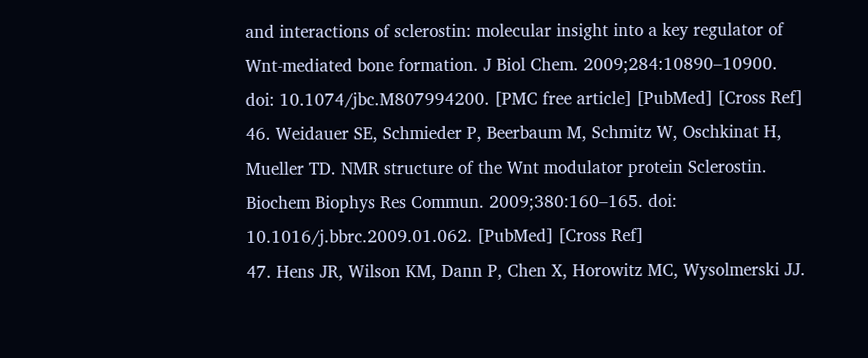and interactions of sclerostin: molecular insight into a key regulator of Wnt-mediated bone formation. J Biol Chem. 2009;284:10890–10900. doi: 10.1074/jbc.M807994200. [PMC free article] [PubMed] [Cross Ref]
46. Weidauer SE, Schmieder P, Beerbaum M, Schmitz W, Oschkinat H, Mueller TD. NMR structure of the Wnt modulator protein Sclerostin. Biochem Biophys Res Commun. 2009;380:160–165. doi: 10.1016/j.bbrc.2009.01.062. [PubMed] [Cross Ref]
47. Hens JR, Wilson KM, Dann P, Chen X, Horowitz MC, Wysolmerski JJ.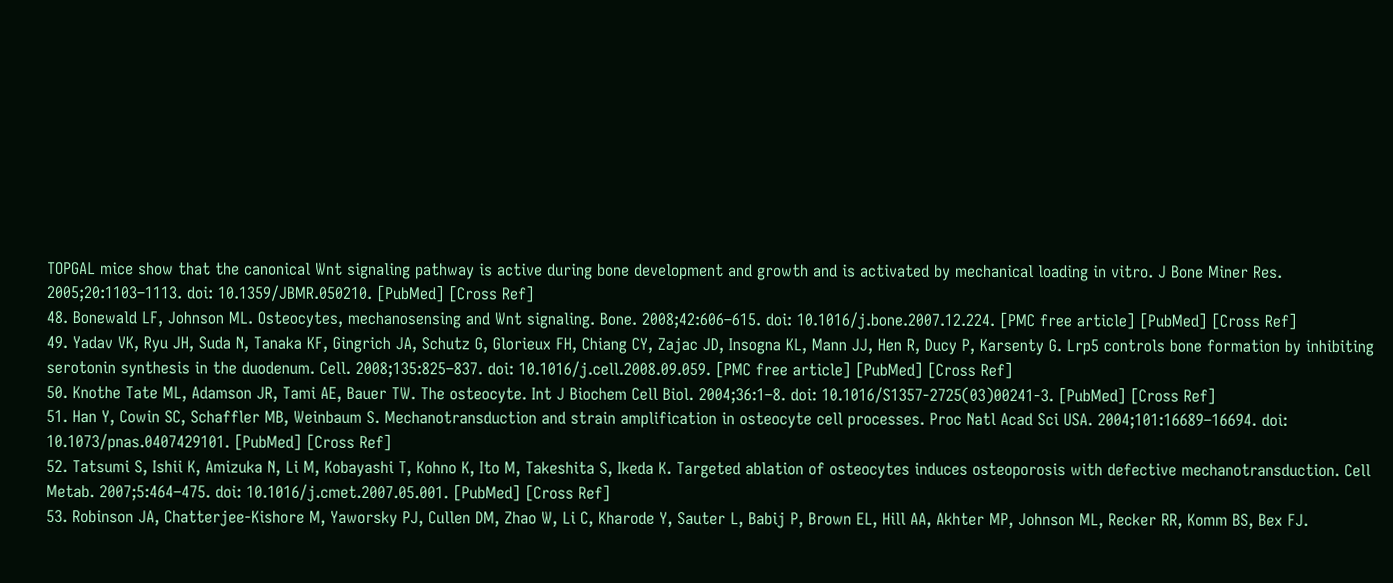TOPGAL mice show that the canonical Wnt signaling pathway is active during bone development and growth and is activated by mechanical loading in vitro. J Bone Miner Res. 2005;20:1103–1113. doi: 10.1359/JBMR.050210. [PubMed] [Cross Ref]
48. Bonewald LF, Johnson ML. Osteocytes, mechanosensing and Wnt signaling. Bone. 2008;42:606–615. doi: 10.1016/j.bone.2007.12.224. [PMC free article] [PubMed] [Cross Ref]
49. Yadav VK, Ryu JH, Suda N, Tanaka KF, Gingrich JA, Schutz G, Glorieux FH, Chiang CY, Zajac JD, Insogna KL, Mann JJ, Hen R, Ducy P, Karsenty G. Lrp5 controls bone formation by inhibiting serotonin synthesis in the duodenum. Cell. 2008;135:825–837. doi: 10.1016/j.cell.2008.09.059. [PMC free article] [PubMed] [Cross Ref]
50. Knothe Tate ML, Adamson JR, Tami AE, Bauer TW. The osteocyte. Int J Biochem Cell Biol. 2004;36:1–8. doi: 10.1016/S1357-2725(03)00241-3. [PubMed] [Cross Ref]
51. Han Y, Cowin SC, Schaffler MB, Weinbaum S. Mechanotransduction and strain amplification in osteocyte cell processes. Proc Natl Acad Sci USA. 2004;101:16689–16694. doi: 10.1073/pnas.0407429101. [PubMed] [Cross Ref]
52. Tatsumi S, Ishii K, Amizuka N, Li M, Kobayashi T, Kohno K, Ito M, Takeshita S, Ikeda K. Targeted ablation of osteocytes induces osteoporosis with defective mechanotransduction. Cell Metab. 2007;5:464–475. doi: 10.1016/j.cmet.2007.05.001. [PubMed] [Cross Ref]
53. Robinson JA, Chatterjee-Kishore M, Yaworsky PJ, Cullen DM, Zhao W, Li C, Kharode Y, Sauter L, Babij P, Brown EL, Hill AA, Akhter MP, Johnson ML, Recker RR, Komm BS, Bex FJ.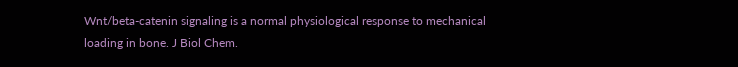Wnt/beta-catenin signaling is a normal physiological response to mechanical loading in bone. J Biol Chem.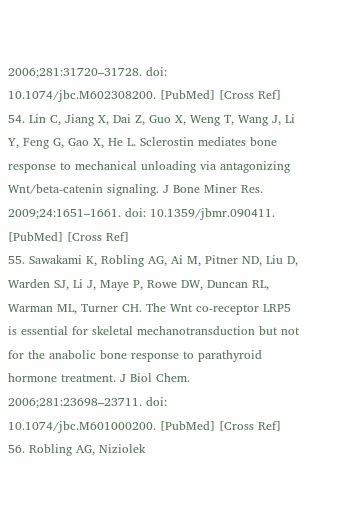2006;281:31720–31728. doi: 10.1074/jbc.M602308200. [PubMed] [Cross Ref]
54. Lin C, Jiang X, Dai Z, Guo X, Weng T, Wang J, Li Y, Feng G, Gao X, He L. Sclerostin mediates bone response to mechanical unloading via antagonizing Wnt/beta-catenin signaling. J Bone Miner Res. 2009;24:1651–1661. doi: 10.1359/jbmr.090411. [PubMed] [Cross Ref]
55. Sawakami K, Robling AG, Ai M, Pitner ND, Liu D, Warden SJ, Li J, Maye P, Rowe DW, Duncan RL, Warman ML, Turner CH. The Wnt co-receptor LRP5 is essential for skeletal mechanotransduction but not for the anabolic bone response to parathyroid hormone treatment. J Biol Chem. 2006;281:23698–23711. doi: 10.1074/jbc.M601000200. [PubMed] [Cross Ref]
56. Robling AG, Niziolek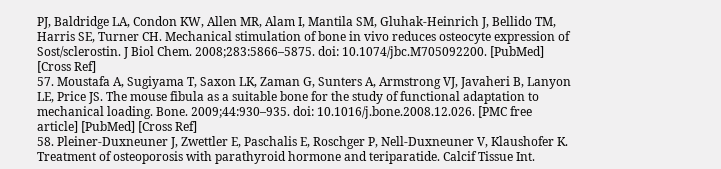PJ, Baldridge LA, Condon KW, Allen MR, Alam I, Mantila SM, Gluhak-Heinrich J, Bellido TM, Harris SE, Turner CH. Mechanical stimulation of bone in vivo reduces osteocyte expression of Sost/sclerostin. J Biol Chem. 2008;283:5866–5875. doi: 10.1074/jbc.M705092200. [PubMed] [Cross Ref]
57. Moustafa A, Sugiyama T, Saxon LK, Zaman G, Sunters A, Armstrong VJ, Javaheri B, Lanyon LE, Price JS. The mouse fibula as a suitable bone for the study of functional adaptation to mechanical loading. Bone. 2009;44:930–935. doi: 10.1016/j.bone.2008.12.026. [PMC free article] [PubMed] [Cross Ref]
58. Pleiner-Duxneuner J, Zwettler E, Paschalis E, Roschger P, Nell-Duxneuner V, Klaushofer K. Treatment of osteoporosis with parathyroid hormone and teriparatide. Calcif Tissue Int.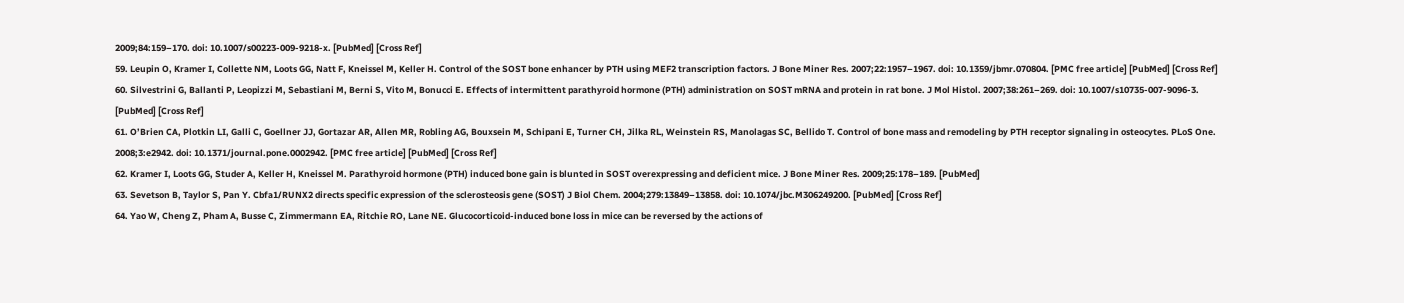2009;84:159–170. doi: 10.1007/s00223-009-9218-x. [PubMed] [Cross Ref]
59. Leupin O, Kramer I, Collette NM, Loots GG, Natt F, Kneissel M, Keller H. Control of the SOST bone enhancer by PTH using MEF2 transcription factors. J Bone Miner Res. 2007;22:1957–1967. doi: 10.1359/jbmr.070804. [PMC free article] [PubMed] [Cross Ref]
60. Silvestrini G, Ballanti P, Leopizzi M, Sebastiani M, Berni S, Vito M, Bonucci E. Effects of intermittent parathyroid hormone (PTH) administration on SOST mRNA and protein in rat bone. J Mol Histol. 2007;38:261–269. doi: 10.1007/s10735-007-9096-3. [PubMed] [Cross Ref]
61. O’Brien CA, Plotkin LI, Galli C, Goellner JJ, Gortazar AR, Allen MR, Robling AG, Bouxsein M, Schipani E, Turner CH, Jilka RL, Weinstein RS, Manolagas SC, Bellido T. Control of bone mass and remodeling by PTH receptor signaling in osteocytes. PLoS One. 2008;3:e2942. doi: 10.1371/journal.pone.0002942. [PMC free article] [PubMed] [Cross Ref]
62. Kramer I, Loots GG, Studer A, Keller H, Kneissel M. Parathyroid hormone (PTH) induced bone gain is blunted in SOST overexpressing and deficient mice. J Bone Miner Res. 2009;25:178–189. [PubMed]
63. Sevetson B, Taylor S, Pan Y. Cbfa1/RUNX2 directs specific expression of the sclerosteosis gene (SOST) J Biol Chem. 2004;279:13849–13858. doi: 10.1074/jbc.M306249200. [PubMed] [Cross Ref]
64. Yao W, Cheng Z, Pham A, Busse C, Zimmermann EA, Ritchie RO, Lane NE. Glucocorticoid-induced bone loss in mice can be reversed by the actions of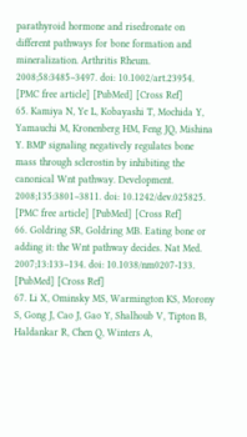parathyroid hormone and risedronate on different pathways for bone formation and mineralization. Arthritis Rheum. 2008;58:3485–3497. doi: 10.1002/art.23954. [PMC free article] [PubMed] [Cross Ref]
65. Kamiya N, Ye L, Kobayashi T, Mochida Y, Yamauchi M, Kronenberg HM, Feng JQ, Mishina Y. BMP signaling negatively regulates bone mass through sclerostin by inhibiting the canonical Wnt pathway. Development. 2008;135:3801–3811. doi: 10.1242/dev.025825. [PMC free article] [PubMed] [Cross Ref]
66. Goldring SR, Goldring MB. Eating bone or adding it: the Wnt pathway decides. Nat Med. 2007;13:133–134. doi: 10.1038/nm0207-133. [PubMed] [Cross Ref]
67. Li X, Ominsky MS, Warmington KS, Morony S, Gong J, Cao J, Gao Y, Shalhoub V, Tipton B, Haldankar R, Chen Q, Winters A,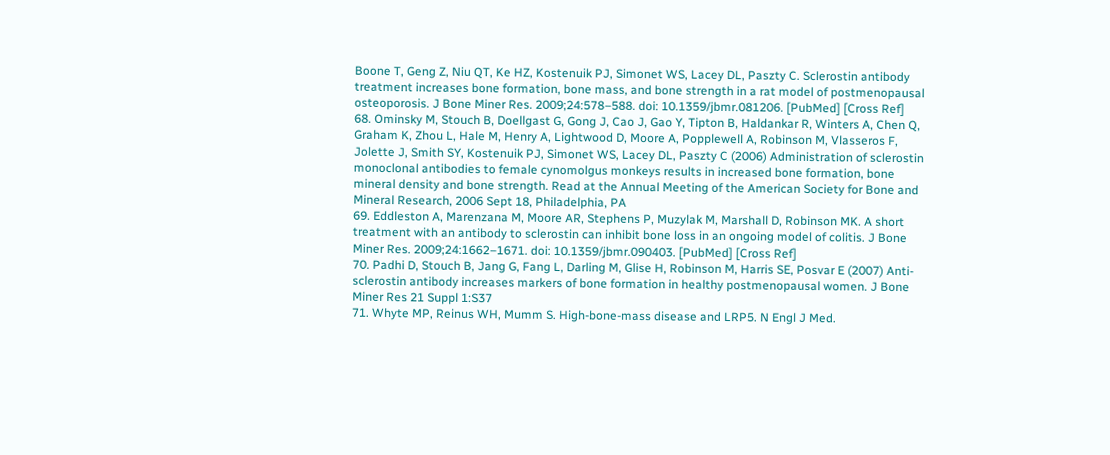Boone T, Geng Z, Niu QT, Ke HZ, Kostenuik PJ, Simonet WS, Lacey DL, Paszty C. Sclerostin antibody treatment increases bone formation, bone mass, and bone strength in a rat model of postmenopausal osteoporosis. J Bone Miner Res. 2009;24:578–588. doi: 10.1359/jbmr.081206. [PubMed] [Cross Ref]
68. Ominsky M, Stouch B, Doellgast G, Gong J, Cao J, Gao Y, Tipton B, Haldankar R, Winters A, Chen Q, Graham K, Zhou L, Hale M, Henry A, Lightwood D, Moore A, Popplewell A, Robinson M, Vlasseros F, Jolette J, Smith SY, Kostenuik PJ, Simonet WS, Lacey DL, Paszty C (2006) Administration of sclerostin monoclonal antibodies to female cynomolgus monkeys results in increased bone formation, bone mineral density and bone strength. Read at the Annual Meeting of the American Society for Bone and Mineral Research, 2006 Sept 18, Philadelphia, PA
69. Eddleston A, Marenzana M, Moore AR, Stephens P, Muzylak M, Marshall D, Robinson MK. A short treatment with an antibody to sclerostin can inhibit bone loss in an ongoing model of colitis. J Bone Miner Res. 2009;24:1662–1671. doi: 10.1359/jbmr.090403. [PubMed] [Cross Ref]
70. Padhi D, Stouch B, Jang G, Fang L, Darling M, Glise H, Robinson M, Harris SE, Posvar E (2007) Anti-sclerostin antibody increases markers of bone formation in healthy postmenopausal women. J Bone Miner Res 21 Suppl 1:S37
71. Whyte MP, Reinus WH, Mumm S. High-bone-mass disease and LRP5. N Engl J Med.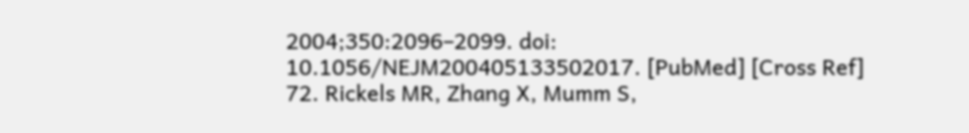2004;350:2096–2099. doi: 10.1056/NEJM200405133502017. [PubMed] [Cross Ref]
72. Rickels MR, Zhang X, Mumm S,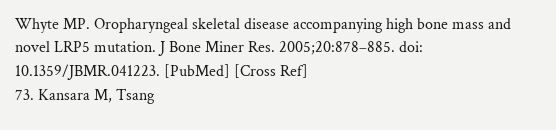Whyte MP. Oropharyngeal skeletal disease accompanying high bone mass and novel LRP5 mutation. J Bone Miner Res. 2005;20:878–885. doi: 10.1359/JBMR.041223. [PubMed] [Cross Ref]
73. Kansara M, Tsang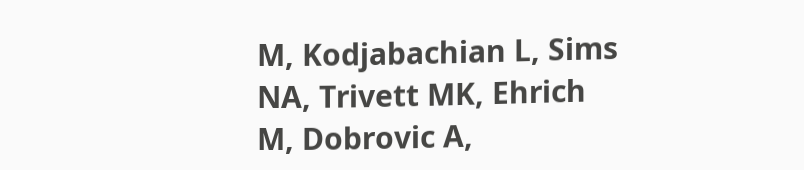M, Kodjabachian L, Sims NA, Trivett MK, Ehrich M, Dobrovic A,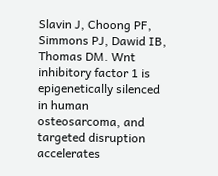Slavin J, Choong PF, Simmons PJ, Dawid IB, Thomas DM. Wnt inhibitory factor 1 is epigenetically silenced in human osteosarcoma, and targeted disruption accelerates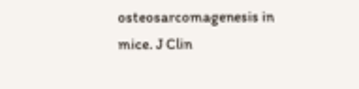osteosarcomagenesis in mice. J Clin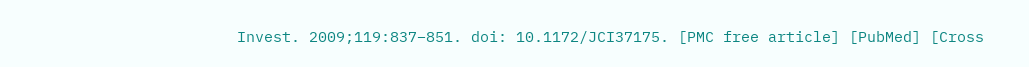Invest. 2009;119:837–851. doi: 10.1172/JCI37175. [PMC free article] [PubMed] [Cross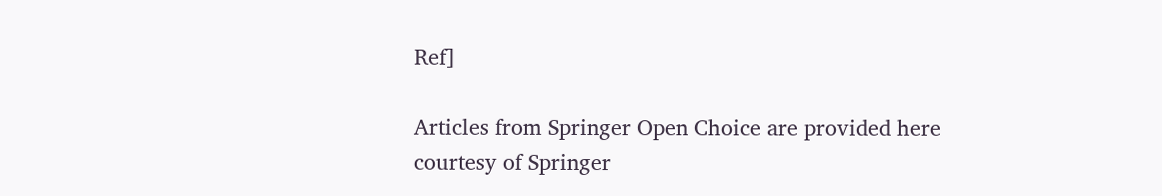Ref]

Articles from Springer Open Choice are provided here courtesy of Springer